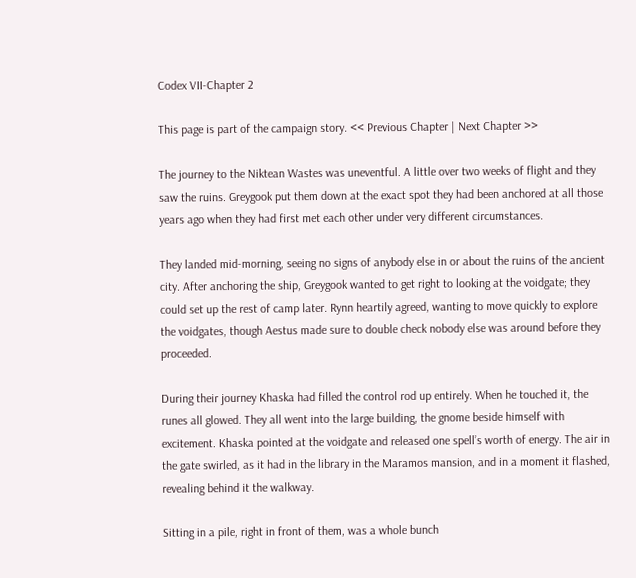Codex VII-Chapter 2

This page is part of the campaign story. << Previous Chapter | Next Chapter >>

The journey to the Niktean Wastes was uneventful. A little over two weeks of flight and they saw the ruins. Greygook put them down at the exact spot they had been anchored at all those years ago when they had first met each other under very different circumstances.

They landed mid-morning, seeing no signs of anybody else in or about the ruins of the ancient city. After anchoring the ship, Greygook wanted to get right to looking at the voidgate; they could set up the rest of camp later. Rynn heartily agreed, wanting to move quickly to explore the voidgates, though Aestus made sure to double check nobody else was around before they proceeded.

During their journey Khaska had filled the control rod up entirely. When he touched it, the runes all glowed. They all went into the large building, the gnome beside himself with excitement. Khaska pointed at the voidgate and released one spell’s worth of energy. The air in the gate swirled, as it had in the library in the Maramos mansion, and in a moment it flashed, revealing behind it the walkway.

Sitting in a pile, right in front of them, was a whole bunch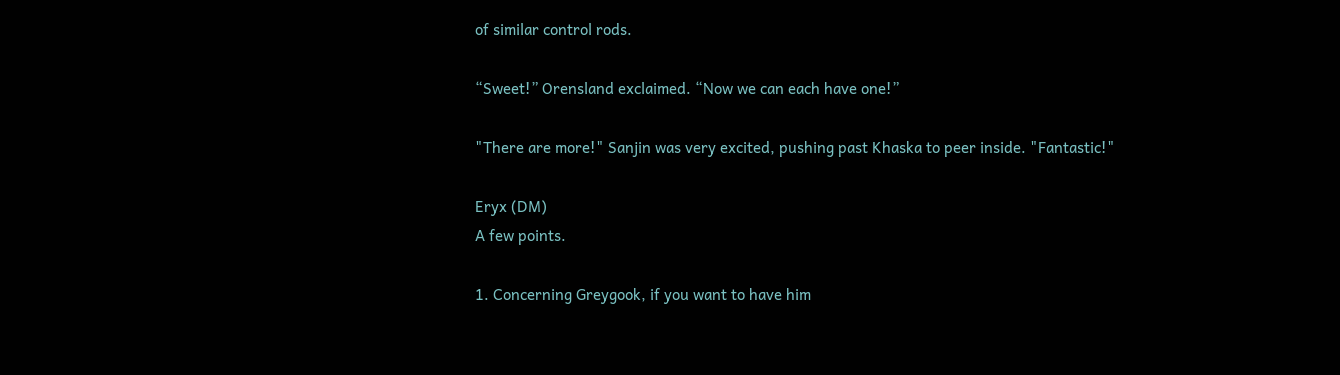of similar control rods.

“Sweet!” Orensland exclaimed. “Now we can each have one!”

"There are more!" Sanjin was very excited, pushing past Khaska to peer inside. "Fantastic!"

Eryx (DM)
A few points.

1. Concerning Greygook, if you want to have him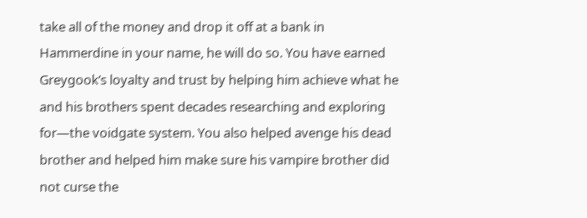take all of the money and drop it off at a bank in Hammerdine in your name, he will do so. You have earned Greygook’s loyalty and trust by helping him achieve what he and his brothers spent decades researching and exploring for—the voidgate system. You also helped avenge his dead brother and helped him make sure his vampire brother did not curse the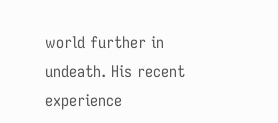world further in undeath. His recent experience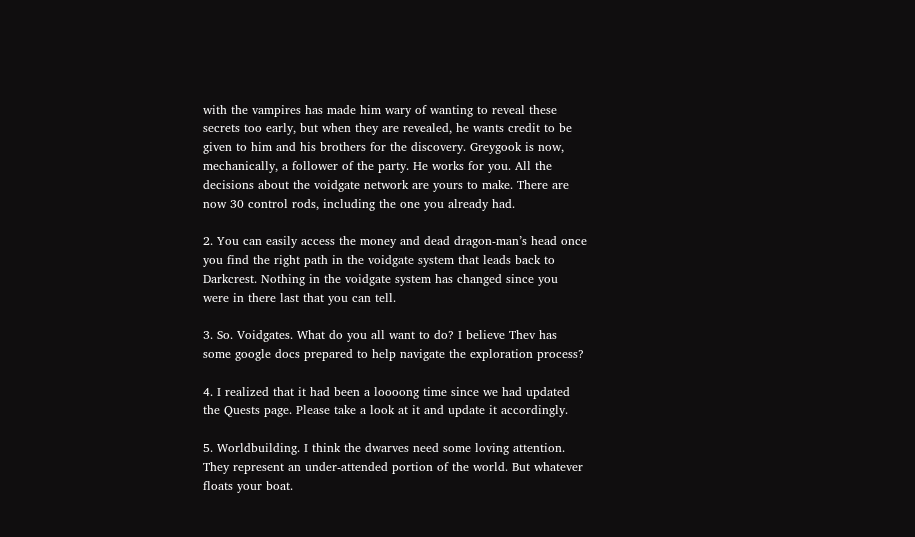with the vampires has made him wary of wanting to reveal these secrets too early, but when they are revealed, he wants credit to be given to him and his brothers for the discovery. Greygook is now, mechanically, a follower of the party. He works for you. All the decisions about the voidgate network are yours to make. There are now 30 control rods, including the one you already had.

2. You can easily access the money and dead dragon-man’s head once you find the right path in the voidgate system that leads back to Darkcrest. Nothing in the voidgate system has changed since you were in there last that you can tell.

3. So. Voidgates. What do you all want to do? I believe Thev has some google docs prepared to help navigate the exploration process?

4. I realized that it had been a loooong time since we had updated the Quests page. Please take a look at it and update it accordingly.

5. Worldbuilding. I think the dwarves need some loving attention. They represent an under-attended portion of the world. But whatever floats your boat.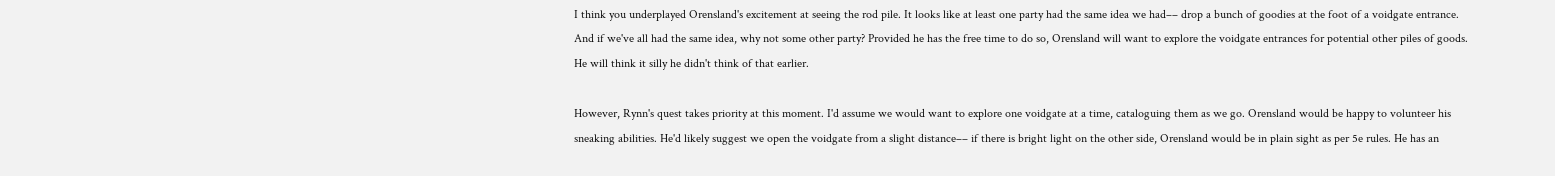I think you underplayed Orensland's excitement at seeing the rod pile. It looks like at least one party had the same idea we had–– drop a bunch of goodies at the foot of a voidgate entrance. And if we've all had the same idea, why not some other party? Provided he has the free time to do so, Orensland will want to explore the voidgate entrances for potential other piles of goods. He will think it silly he didn't think of that earlier.

However, Rynn's quest takes priority at this moment. I'd assume we would want to explore one voidgate at a time, cataloguing them as we go. Orensland would be happy to volunteer his sneaking abilities. He'd likely suggest we open the voidgate from a slight distance–– if there is bright light on the other side, Orensland would be in plain sight as per 5e rules. He has an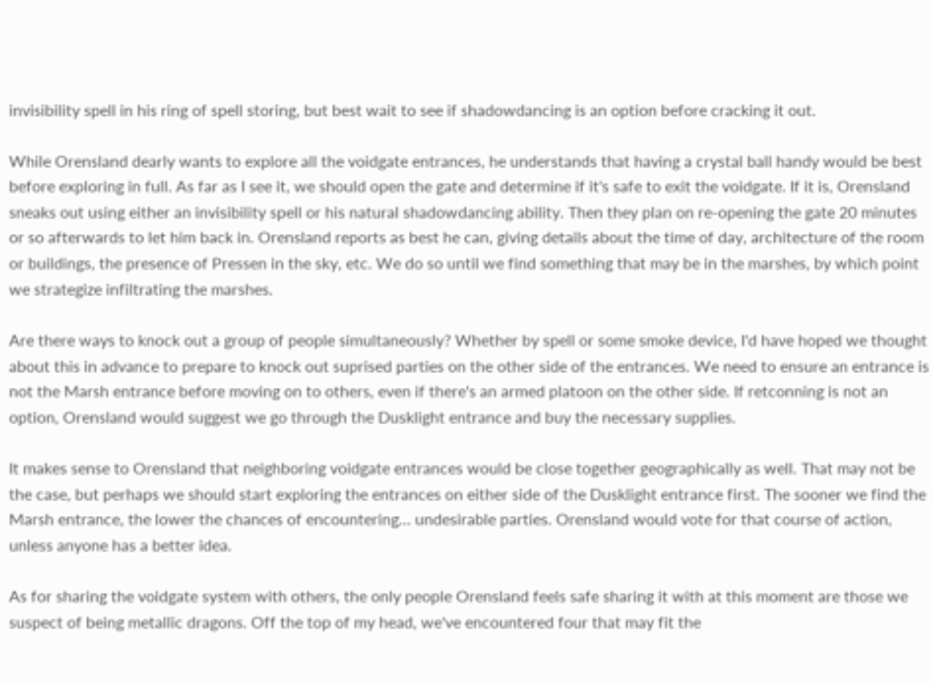invisibility spell in his ring of spell storing, but best wait to see if shadowdancing is an option before cracking it out.

While Orensland dearly wants to explore all the voidgate entrances, he understands that having a crystal ball handy would be best before exploring in full. As far as I see it, we should open the gate and determine if it's safe to exit the voidgate. If it is, Orensland sneaks out using either an invisibility spell or his natural shadowdancing ability. Then they plan on re-opening the gate 20 minutes or so afterwards to let him back in. Orensland reports as best he can, giving details about the time of day, architecture of the room or buildings, the presence of Pressen in the sky, etc. We do so until we find something that may be in the marshes, by which point we strategize infiltrating the marshes.

Are there ways to knock out a group of people simultaneously? Whether by spell or some smoke device, I'd have hoped we thought about this in advance to prepare to knock out suprised parties on the other side of the entrances. We need to ensure an entrance is not the Marsh entrance before moving on to others, even if there's an armed platoon on the other side. If retconning is not an option, Orensland would suggest we go through the Dusklight entrance and buy the necessary supplies.

It makes sense to Orensland that neighboring voidgate entrances would be close together geographically as well. That may not be the case, but perhaps we should start exploring the entrances on either side of the Dusklight entrance first. The sooner we find the Marsh entrance, the lower the chances of encountering… undesirable parties. Orensland would vote for that course of action, unless anyone has a better idea.

As for sharing the voidgate system with others, the only people Orensland feels safe sharing it with at this moment are those we suspect of being metallic dragons. Off the top of my head, we've encountered four that may fit the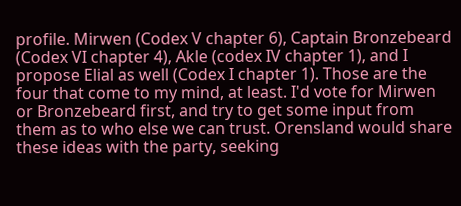profile. Mirwen (Codex V chapter 6), Captain Bronzebeard (Codex VI chapter 4), Akle (codex IV chapter 1), and I propose Elial as well (Codex I chapter 1). Those are the four that come to my mind, at least. I'd vote for Mirwen or Bronzebeard first, and try to get some input from them as to who else we can trust. Orensland would share these ideas with the party, seeking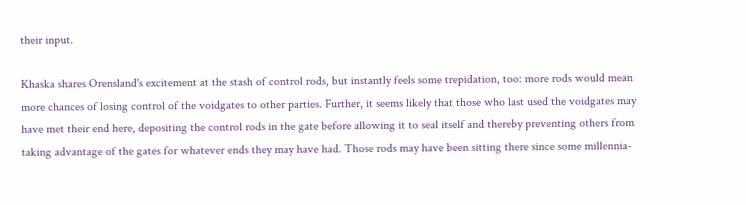their input.

Khaska shares Orensland's excitement at the stash of control rods, but instantly feels some trepidation, too: more rods would mean more chances of losing control of the voidgates to other parties. Further, it seems likely that those who last used the voidgates may have met their end here, depositing the control rods in the gate before allowing it to seal itself and thereby preventing others from taking advantage of the gates for whatever ends they may have had. Those rods may have been sitting there since some millennia-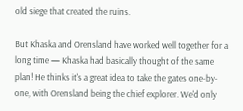old siege that created the ruins.

But Khaska and Orensland have worked well together for a long time — Khaska had basically thought of the same plan! He thinks it's a great idea to take the gates one-by-one, with Orensland being the chief explorer. We'd only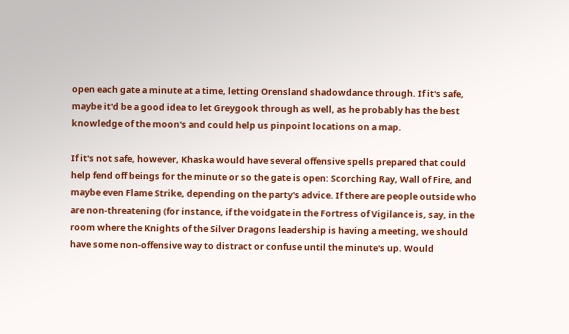open each gate a minute at a time, letting Orensland shadowdance through. If it's safe, maybe it'd be a good idea to let Greygook through as well, as he probably has the best knowledge of the moon's and could help us pinpoint locations on a map.

If it's not safe, however, Khaska would have several offensive spells prepared that could help fend off beings for the minute or so the gate is open: Scorching Ray, Wall of Fire, and maybe even Flame Strike, depending on the party's advice. If there are people outside who are non-threatening (for instance, if the voidgate in the Fortress of Vigilance is, say, in the room where the Knights of the Silver Dragons leadership is having a meeting, we should have some non-offensive way to distract or confuse until the minute's up. Would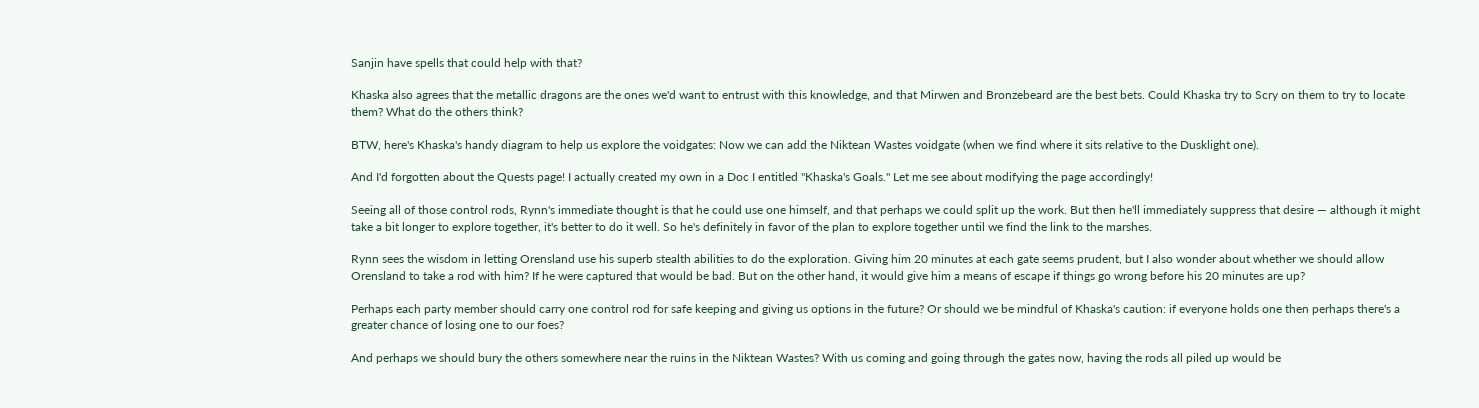Sanjin have spells that could help with that?

Khaska also agrees that the metallic dragons are the ones we'd want to entrust with this knowledge, and that Mirwen and Bronzebeard are the best bets. Could Khaska try to Scry on them to try to locate them? What do the others think?

BTW, here's Khaska's handy diagram to help us explore the voidgates: Now we can add the Niktean Wastes voidgate (when we find where it sits relative to the Dusklight one).

And I'd forgotten about the Quests page! I actually created my own in a Doc I entitled "Khaska's Goals." Let me see about modifying the page accordingly!

Seeing all of those control rods, Rynn's immediate thought is that he could use one himself, and that perhaps we could split up the work. But then he'll immediately suppress that desire — although it might take a bit longer to explore together, it's better to do it well. So he's definitely in favor of the plan to explore together until we find the link to the marshes.

Rynn sees the wisdom in letting Orensland use his superb stealth abilities to do the exploration. Giving him 20 minutes at each gate seems prudent, but I also wonder about whether we should allow Orensland to take a rod with him? If he were captured that would be bad. But on the other hand, it would give him a means of escape if things go wrong before his 20 minutes are up?

Perhaps each party member should carry one control rod for safe keeping and giving us options in the future? Or should we be mindful of Khaska's caution: if everyone holds one then perhaps there's a greater chance of losing one to our foes?

And perhaps we should bury the others somewhere near the ruins in the Niktean Wastes? With us coming and going through the gates now, having the rods all piled up would be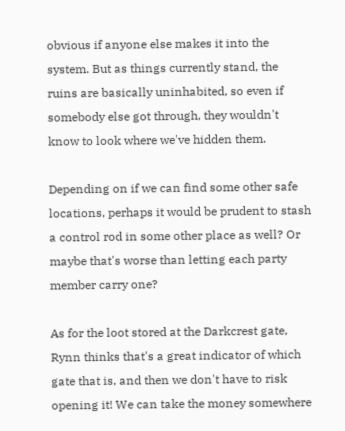obvious if anyone else makes it into the system. But as things currently stand, the ruins are basically uninhabited, so even if somebody else got through, they wouldn't know to look where we've hidden them.

Depending on if we can find some other safe locations, perhaps it would be prudent to stash a control rod in some other place as well? Or maybe that's worse than letting each party member carry one?

As for the loot stored at the Darkcrest gate, Rynn thinks that's a great indicator of which gate that is, and then we don't have to risk opening it! We can take the money somewhere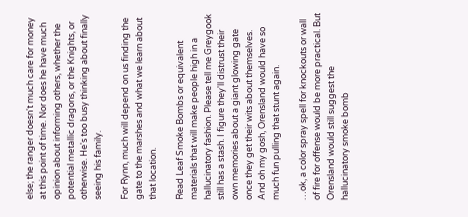else; the ranger doesn't much care for money at this point of time. Nor does he have much opinion about informing others, whether the potential metallic dragons, or the Knights, or otherwise. He's too busy thinking about finally seeing his family.

For Rynn, much will depend on us finding the gate to the marshes and what we learn about that location.

Read Leaf Smoke Bombs or equivalent materials that will make people high in a hallucinatory fashion. Please tell me Greygook still has a stash. I figure they'll distrust their own memories about a giant glowing gate once they get their wits about themselves. And oh my gosh, Orensland would have so much fun pulling that stunt again.

…ok, a color spray spell for knockouts or wall of fire for offense would be more practical. But Orensland would still suggest the hallucinatory smoke bomb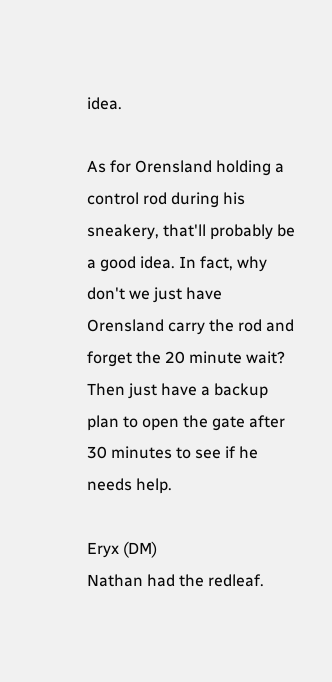idea.

As for Orensland holding a control rod during his sneakery, that'll probably be a good idea. In fact, why don't we just have Orensland carry the rod and forget the 20 minute wait? Then just have a backup plan to open the gate after 30 minutes to see if he needs help.

Eryx (DM)
Nathan had the redleaf.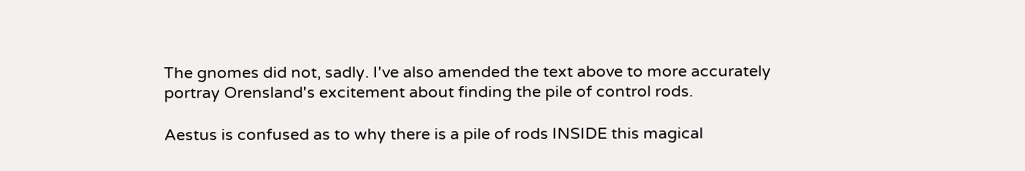The gnomes did not, sadly. I've also amended the text above to more accurately portray Orensland's excitement about finding the pile of control rods.

Aestus is confused as to why there is a pile of rods INSIDE this magical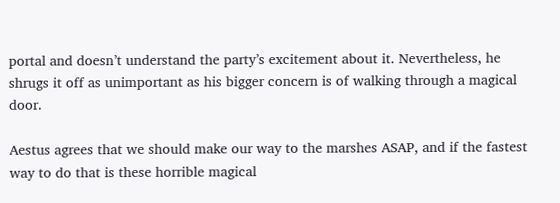portal and doesn’t understand the party’s excitement about it. Nevertheless, he shrugs it off as unimportant as his bigger concern is of walking through a magical door.

Aestus agrees that we should make our way to the marshes ASAP, and if the fastest way to do that is these horrible magical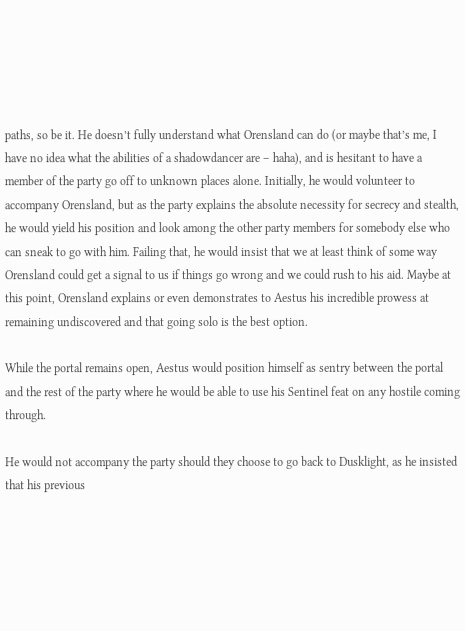paths, so be it. He doesn’t fully understand what Orensland can do (or maybe that’s me, I have no idea what the abilities of a shadowdancer are – haha), and is hesitant to have a member of the party go off to unknown places alone. Initially, he would volunteer to accompany Orensland, but as the party explains the absolute necessity for secrecy and stealth, he would yield his position and look among the other party members for somebody else who can sneak to go with him. Failing that, he would insist that we at least think of some way Orensland could get a signal to us if things go wrong and we could rush to his aid. Maybe at this point, Orensland explains or even demonstrates to Aestus his incredible prowess at remaining undiscovered and that going solo is the best option.

While the portal remains open, Aestus would position himself as sentry between the portal and the rest of the party where he would be able to use his Sentinel feat on any hostile coming through.

He would not accompany the party should they choose to go back to Dusklight, as he insisted that his previous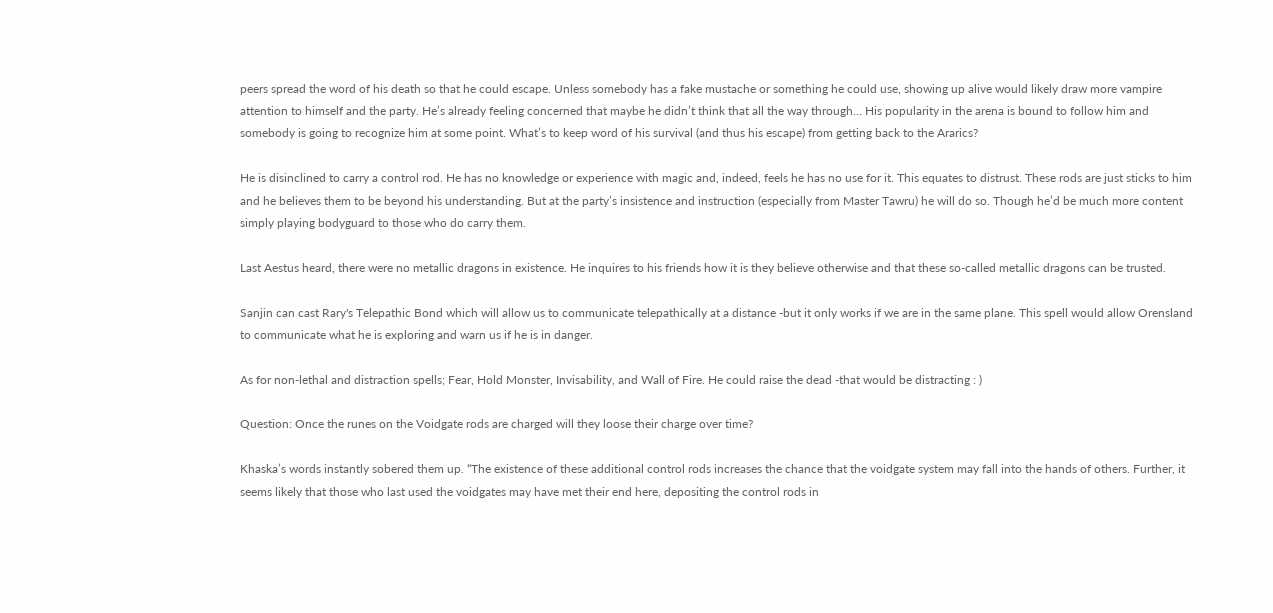peers spread the word of his death so that he could escape. Unless somebody has a fake mustache or something he could use, showing up alive would likely draw more vampire attention to himself and the party. He’s already feeling concerned that maybe he didn’t think that all the way through… His popularity in the arena is bound to follow him and somebody is going to recognize him at some point. What’s to keep word of his survival (and thus his escape) from getting back to the Ararics?

He is disinclined to carry a control rod. He has no knowledge or experience with magic and, indeed, feels he has no use for it. This equates to distrust. These rods are just sticks to him and he believes them to be beyond his understanding. But at the party’s insistence and instruction (especially from Master Tawru) he will do so. Though he’d be much more content simply playing bodyguard to those who do carry them.

Last Aestus heard, there were no metallic dragons in existence. He inquires to his friends how it is they believe otherwise and that these so-called metallic dragons can be trusted.

Sanjin can cast Rary's Telepathic Bond which will allow us to communicate telepathically at a distance -but it only works if we are in the same plane. This spell would allow Orensland to communicate what he is exploring and warn us if he is in danger.

As for non-lethal and distraction spells; Fear, Hold Monster, Invisability, and Wall of Fire. He could raise the dead -that would be distracting : )

Question: Once the runes on the Voidgate rods are charged will they loose their charge over time?

Khaska’s words instantly sobered them up. “The existence of these additional control rods increases the chance that the voidgate system may fall into the hands of others. Further, it seems likely that those who last used the voidgates may have met their end here, depositing the control rods in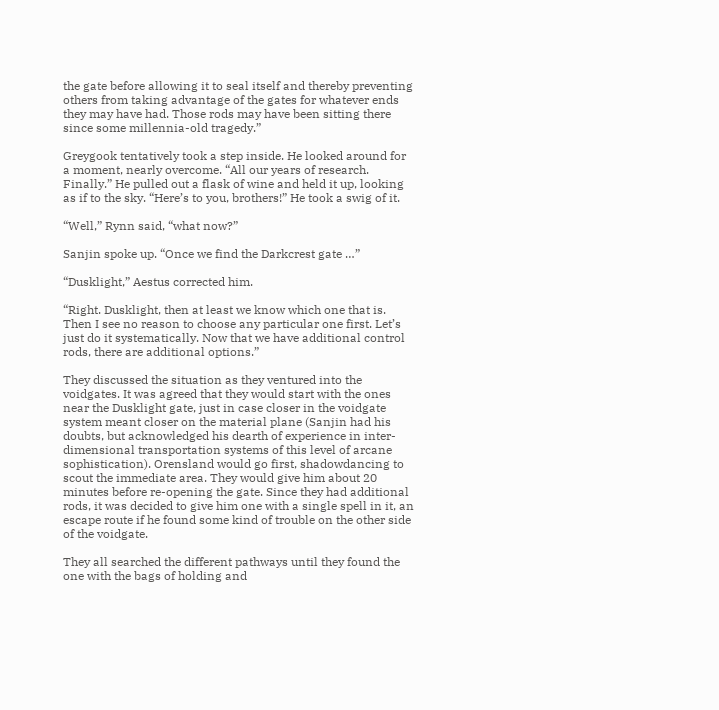the gate before allowing it to seal itself and thereby preventing others from taking advantage of the gates for whatever ends they may have had. Those rods may have been sitting there since some millennia-old tragedy.”

Greygook tentatively took a step inside. He looked around for a moment, nearly overcome. “All our years of research. Finally.” He pulled out a flask of wine and held it up, looking as if to the sky. “Here’s to you, brothers!” He took a swig of it.

“Well,” Rynn said, “what now?”

Sanjin spoke up. “Once we find the Darkcrest gate …”

“Dusklight,” Aestus corrected him.

“Right. Dusklight, then at least we know which one that is. Then I see no reason to choose any particular one first. Let’s just do it systematically. Now that we have additional control rods, there are additional options.”

They discussed the situation as they ventured into the voidgates. It was agreed that they would start with the ones near the Dusklight gate, just in case closer in the voidgate system meant closer on the material plane (Sanjin had his doubts, but acknowledged his dearth of experience in inter-dimensional transportation systems of this level of arcane sophistication). Orensland would go first, shadowdancing to scout the immediate area. They would give him about 20 minutes before re-opening the gate. Since they had additional rods, it was decided to give him one with a single spell in it, an escape route if he found some kind of trouble on the other side of the voidgate.

They all searched the different pathways until they found the one with the bags of holding and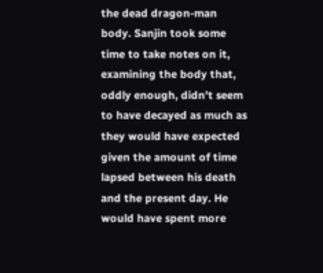the dead dragon-man body. Sanjin took some time to take notes on it, examining the body that, oddly enough, didn’t seem to have decayed as much as they would have expected given the amount of time lapsed between his death and the present day. He would have spent more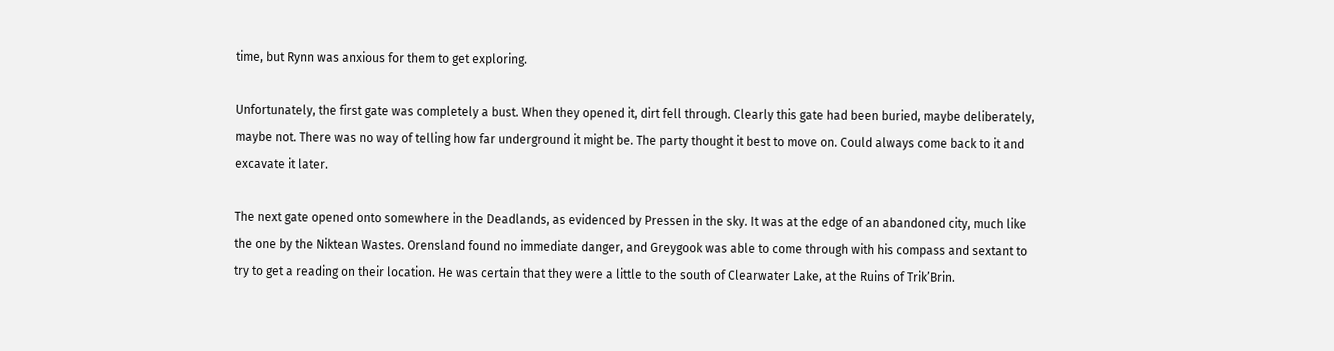time, but Rynn was anxious for them to get exploring.

Unfortunately, the first gate was completely a bust. When they opened it, dirt fell through. Clearly this gate had been buried, maybe deliberately, maybe not. There was no way of telling how far underground it might be. The party thought it best to move on. Could always come back to it and excavate it later.

The next gate opened onto somewhere in the Deadlands, as evidenced by Pressen in the sky. It was at the edge of an abandoned city, much like the one by the Niktean Wastes. Orensland found no immediate danger, and Greygook was able to come through with his compass and sextant to try to get a reading on their location. He was certain that they were a little to the south of Clearwater Lake, at the Ruins of Trik’Brin.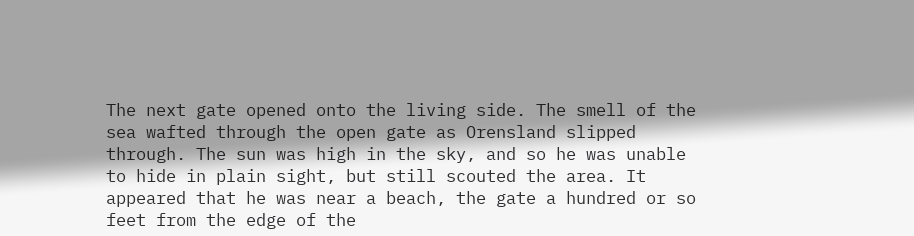The next gate opened onto the living side. The smell of the sea wafted through the open gate as Orensland slipped through. The sun was high in the sky, and so he was unable to hide in plain sight, but still scouted the area. It appeared that he was near a beach, the gate a hundred or so feet from the edge of the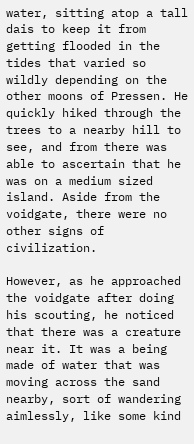water, sitting atop a tall dais to keep it from getting flooded in the tides that varied so wildly depending on the other moons of Pressen. He quickly hiked through the trees to a nearby hill to see, and from there was able to ascertain that he was on a medium sized island. Aside from the voidgate, there were no other signs of civilization.

However, as he approached the voidgate after doing his scouting, he noticed that there was a creature near it. It was a being made of water that was moving across the sand nearby, sort of wandering aimlessly, like some kind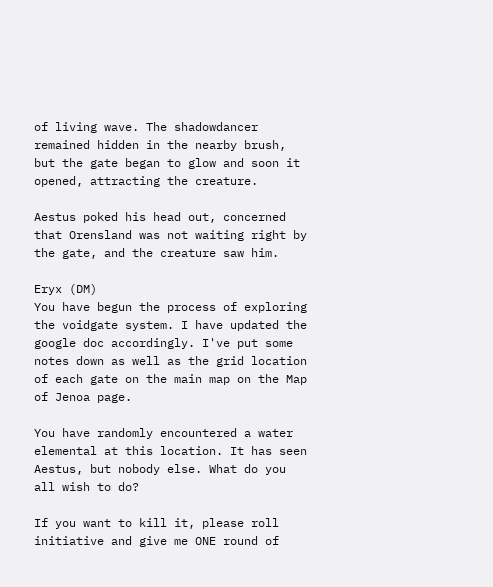of living wave. The shadowdancer remained hidden in the nearby brush, but the gate began to glow and soon it opened, attracting the creature.

Aestus poked his head out, concerned that Orensland was not waiting right by the gate, and the creature saw him.

Eryx (DM)
You have begun the process of exploring the voidgate system. I have updated the google doc accordingly. I've put some notes down as well as the grid location of each gate on the main map on the Map of Jenoa page.

You have randomly encountered a water elemental at this location. It has seen Aestus, but nobody else. What do you all wish to do?

If you want to kill it, please roll initiative and give me ONE round of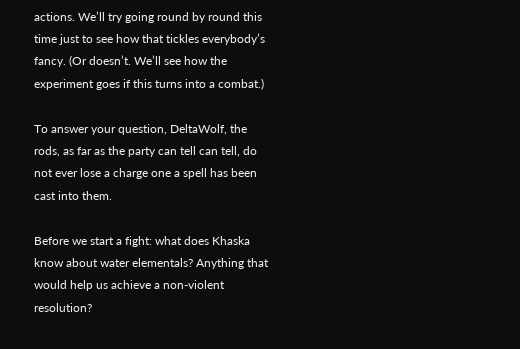actions. We’ll try going round by round this time just to see how that tickles everybody’s fancy. (Or doesn’t. We’ll see how the experiment goes if this turns into a combat.)

To answer your question, DeltaWolf, the rods, as far as the party can tell can tell, do not ever lose a charge one a spell has been cast into them.

Before we start a fight: what does Khaska know about water elementals? Anything that would help us achieve a non-violent resolution?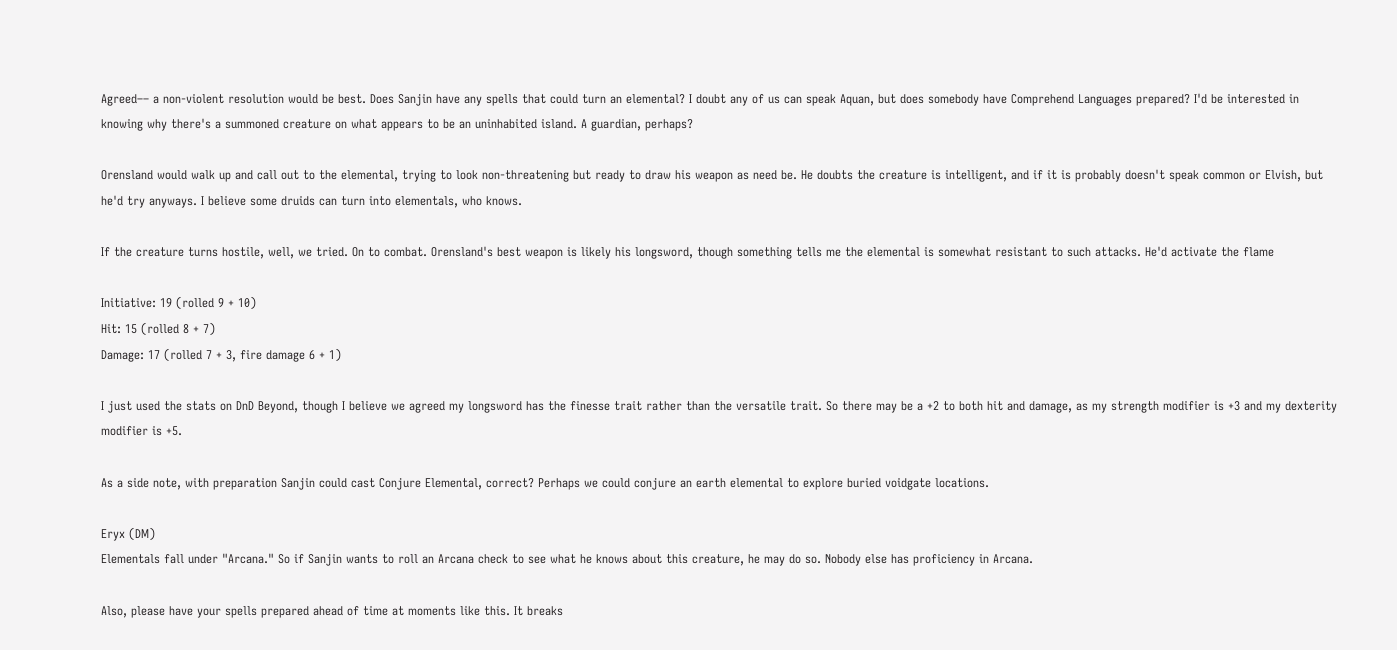Agreed–– a non-violent resolution would be best. Does Sanjin have any spells that could turn an elemental? I doubt any of us can speak Aquan, but does somebody have Comprehend Languages prepared? I'd be interested in knowing why there's a summoned creature on what appears to be an uninhabited island. A guardian, perhaps?

Orensland would walk up and call out to the elemental, trying to look non-threatening but ready to draw his weapon as need be. He doubts the creature is intelligent, and if it is probably doesn't speak common or Elvish, but he'd try anyways. I believe some druids can turn into elementals, who knows.

If the creature turns hostile, well, we tried. On to combat. Orensland's best weapon is likely his longsword, though something tells me the elemental is somewhat resistant to such attacks. He'd activate the flame

Initiative: 19 (rolled 9 + 10)
Hit: 15 (rolled 8 + 7)
Damage: 17 (rolled 7 + 3, fire damage 6 + 1)

I just used the stats on DnD Beyond, though I believe we agreed my longsword has the finesse trait rather than the versatile trait. So there may be a +2 to both hit and damage, as my strength modifier is +3 and my dexterity modifier is +5.

As a side note, with preparation Sanjin could cast Conjure Elemental, correct? Perhaps we could conjure an earth elemental to explore buried voidgate locations.

Eryx (DM)
Elementals fall under "Arcana." So if Sanjin wants to roll an Arcana check to see what he knows about this creature, he may do so. Nobody else has proficiency in Arcana.

Also, please have your spells prepared ahead of time at moments like this. It breaks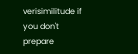verisimilitude if you don't prepare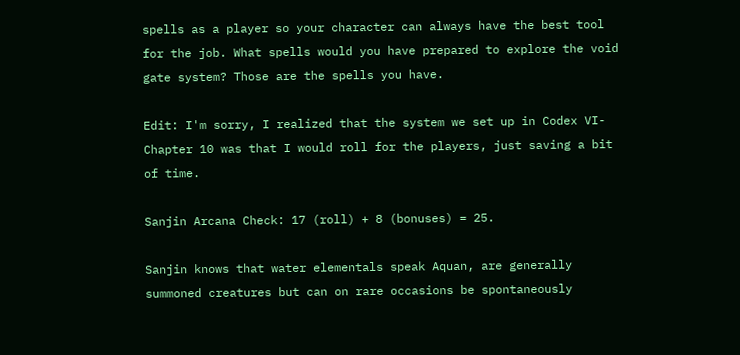spells as a player so your character can always have the best tool for the job. What spells would you have prepared to explore the void gate system? Those are the spells you have.

Edit: I'm sorry, I realized that the system we set up in Codex VI-Chapter 10 was that I would roll for the players, just saving a bit of time.

Sanjin Arcana Check: 17 (roll) + 8 (bonuses) = 25.

Sanjin knows that water elementals speak Aquan, are generally summoned creatures but can on rare occasions be spontaneously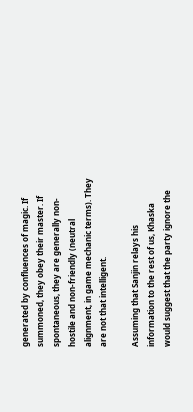generated by confluences of magic. If summoned, they obey their master. If spontaneous, they are generally non-hostile and non-friendly (neutral alignment, in game mechanic terms). They are not that intelligent.

Assuming that Sanjin relays his information to the rest of us, Khaska would suggest that the party ignore the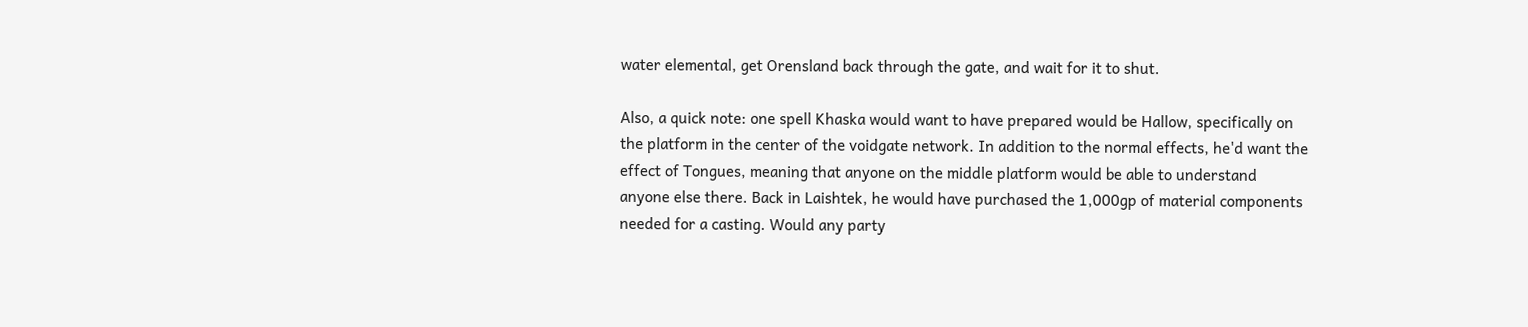water elemental, get Orensland back through the gate, and wait for it to shut.

Also, a quick note: one spell Khaska would want to have prepared would be Hallow, specifically on the platform in the center of the voidgate network. In addition to the normal effects, he'd want the effect of Tongues, meaning that anyone on the middle platform would be able to understand anyone else there. Back in Laishtek, he would have purchased the 1,000gp of material components needed for a casting. Would any party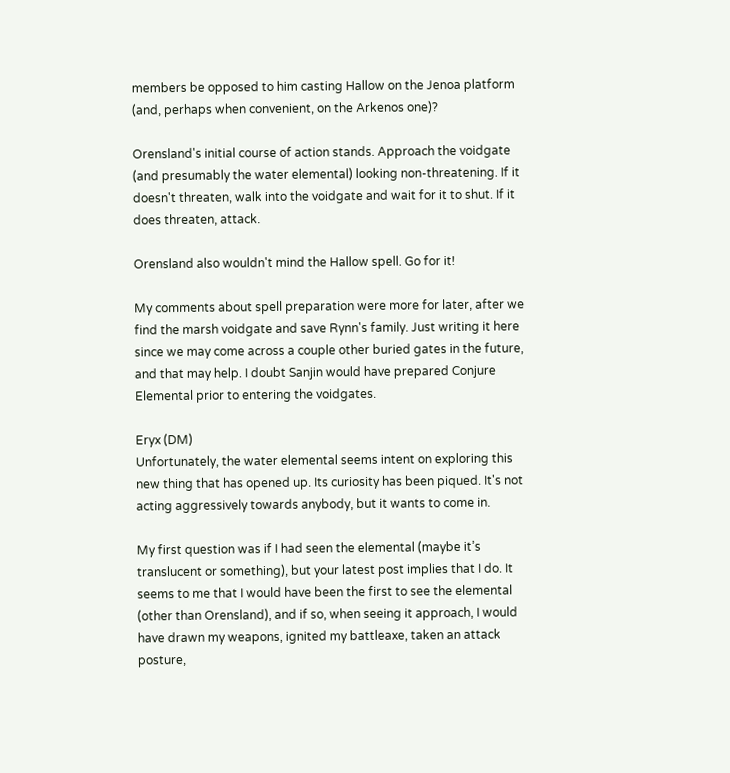members be opposed to him casting Hallow on the Jenoa platform (and, perhaps when convenient, on the Arkenos one)?

Orensland's initial course of action stands. Approach the voidgate (and presumably the water elemental) looking non-threatening. If it doesn't threaten, walk into the voidgate and wait for it to shut. If it does threaten, attack.

Orensland also wouldn't mind the Hallow spell. Go for it!

My comments about spell preparation were more for later, after we find the marsh voidgate and save Rynn's family. Just writing it here since we may come across a couple other buried gates in the future, and that may help. I doubt Sanjin would have prepared Conjure Elemental prior to entering the voidgates.

Eryx (DM)
Unfortunately, the water elemental seems intent on exploring this new thing that has opened up. Its curiosity has been piqued. It's not acting aggressively towards anybody, but it wants to come in.

My first question was if I had seen the elemental (maybe it’s translucent or something), but your latest post implies that I do. It seems to me that I would have been the first to see the elemental (other than Orensland), and if so, when seeing it approach, I would have drawn my weapons, ignited my battleaxe, taken an attack posture,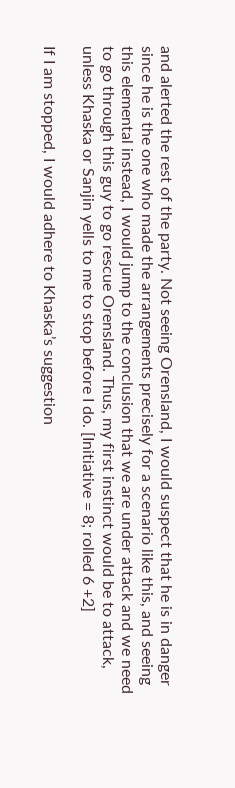and alerted the rest of the party. Not seeing Orensland, I would suspect that he is in danger since he is the one who made the arrangements precisely for a scenario like this, and seeing this elemental instead, I would jump to the conclusion that we are under attack and we need to go through this guy to go rescue Orensland. Thus, my first instinct would be to attack, unless Khaska or Sanjin yells to me to stop before I do. [Initiative = 8; rolled 6 +2]

If I am stopped, I would adhere to Khaska’s suggestion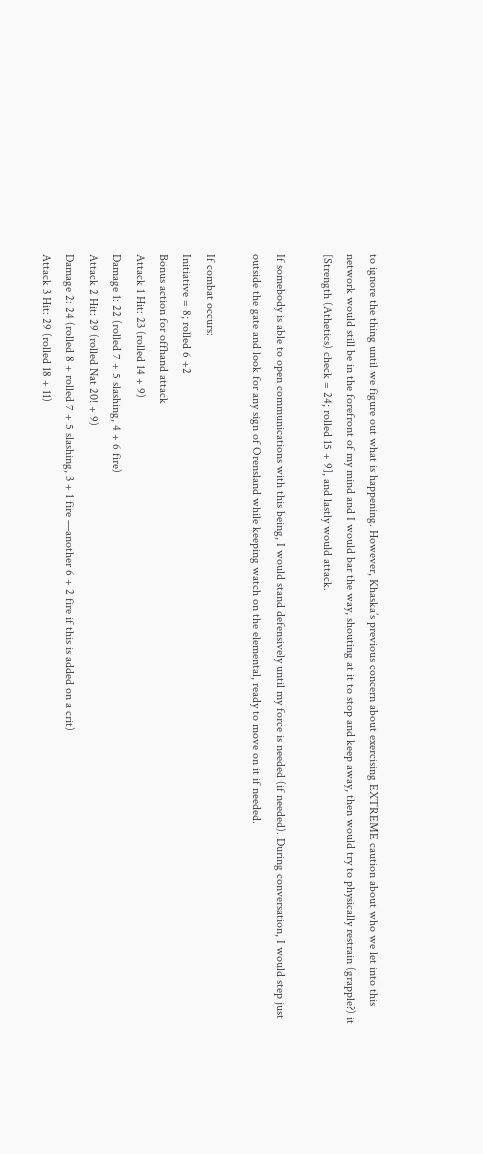to ignore the thing until we figure out what is happening. However, Khaska’s previous concern about exercising EXTREME caution about who we let into this network would still be in the forefront of my mind and I would bar the way, shouting at it to stop and keep away, then would try to physically restrain (grapple?) it [Strength (Athetics) check = 24; rolled 15 + 9], and lastly would attack.

If somebody is able to open communications with this being, I would stand defensively until my force is needed (if needed). During conversation, I would step just outside the gate and look for any sign of Orensland while keeping watch on the elemental, ready to move on it if needed.

If combat occurs:
Initiative = 8; rolled 6 +2
Bonus action for offhand attack
Attack 1 Hit: 23 (rolled 14 + 9)
Damage 1: 22 (rolled 7 + 5 slashing, 4 + 6 fire)
Attack 2 Hit: 29 (rolled Nat 20! + 9)
Damage 2: 24 (rolled 8 + rolled 7 + 5 slashing, 3 + 1 fire —another 6 + 2 fire if this is added on a crit)
Attack 3 Hit: 29 (rolled 18 + 11)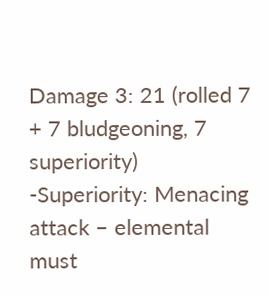Damage 3: 21 (rolled 7 + 7 bludgeoning, 7 superiority)
-Superiority: Menacing attack – elemental must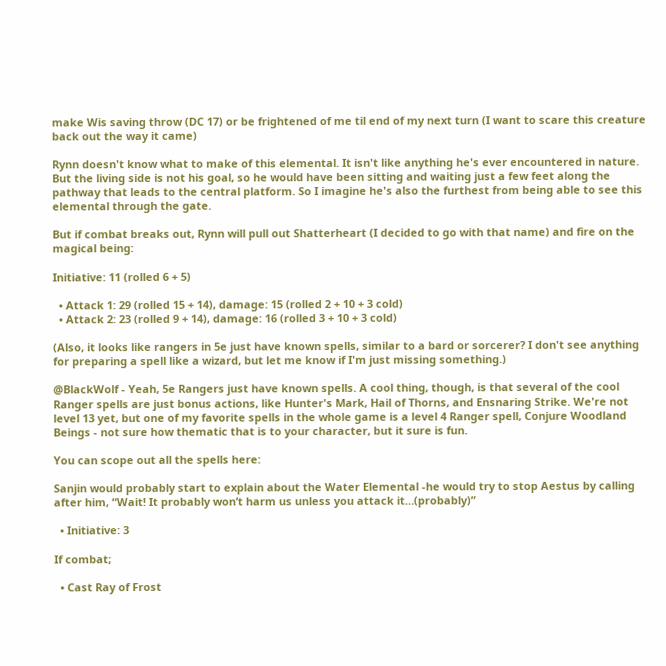make Wis saving throw (DC 17) or be frightened of me til end of my next turn (I want to scare this creature back out the way it came)

Rynn doesn't know what to make of this elemental. It isn't like anything he's ever encountered in nature. But the living side is not his goal, so he would have been sitting and waiting just a few feet along the pathway that leads to the central platform. So I imagine he's also the furthest from being able to see this elemental through the gate.

But if combat breaks out, Rynn will pull out Shatterheart (I decided to go with that name) and fire on the magical being:

Initiative: 11 (rolled 6 + 5)

  • Attack 1: 29 (rolled 15 + 14), damage: 15 (rolled 2 + 10 + 3 cold)
  • Attack 2: 23 (rolled 9 + 14), damage: 16 (rolled 3 + 10 + 3 cold)

(Also, it looks like rangers in 5e just have known spells, similar to a bard or sorcerer? I don't see anything for preparing a spell like a wizard, but let me know if I'm just missing something.)

@BlackWolf - Yeah, 5e Rangers just have known spells. A cool thing, though, is that several of the cool Ranger spells are just bonus actions, like Hunter's Mark, Hail of Thorns, and Ensnaring Strike. We're not level 13 yet, but one of my favorite spells in the whole game is a level 4 Ranger spell, Conjure Woodland Beings - not sure how thematic that is to your character, but it sure is fun.

You can scope out all the spells here:

Sanjin would probably start to explain about the Water Elemental -he would try to stop Aestus by calling after him, “Wait! It probably won’t harm us unless you attack it…(probably)”

  • Initiative: 3

If combat;

  • Cast Ray of Frost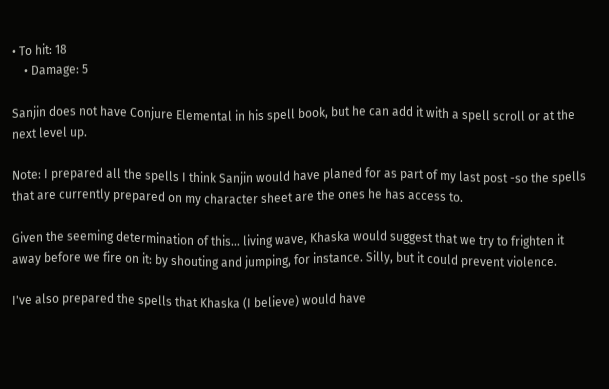• To hit: 18
    • Damage: 5

Sanjin does not have Conjure Elemental in his spell book, but he can add it with a spell scroll or at the next level up.

Note: I prepared all the spells I think Sanjin would have planed for as part of my last post -so the spells that are currently prepared on my character sheet are the ones he has access to.

Given the seeming determination of this… living wave, Khaska would suggest that we try to frighten it away before we fire on it: by shouting and jumping, for instance. Silly, but it could prevent violence.

I've also prepared the spells that Khaska (I believe) would have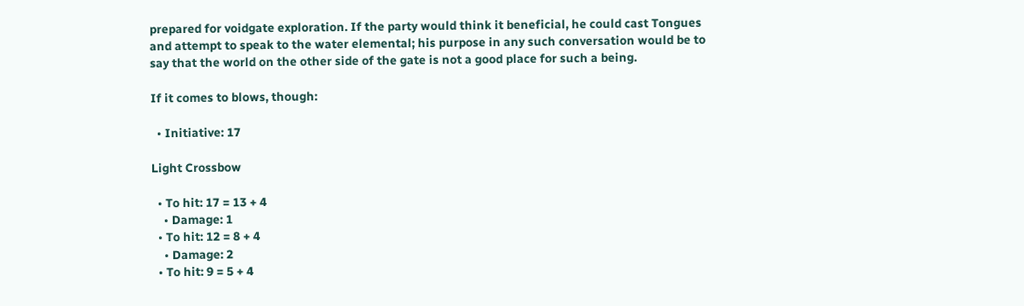prepared for voidgate exploration. If the party would think it beneficial, he could cast Tongues and attempt to speak to the water elemental; his purpose in any such conversation would be to say that the world on the other side of the gate is not a good place for such a being.

If it comes to blows, though:

  • Initiative: 17

Light Crossbow

  • To hit: 17 = 13 + 4
    • Damage: 1
  • To hit: 12 = 8 + 4
    • Damage: 2
  • To hit: 9 = 5 + 4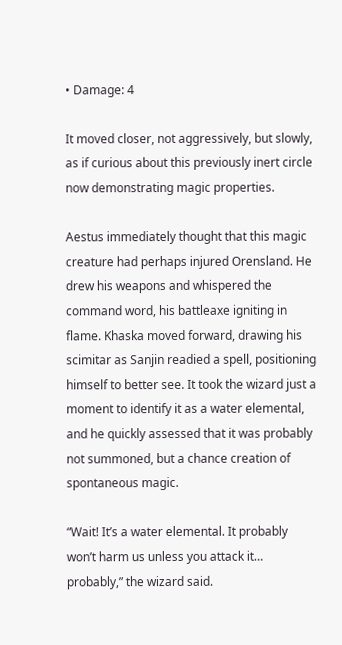• Damage: 4

It moved closer, not aggressively, but slowly, as if curious about this previously inert circle now demonstrating magic properties.

Aestus immediately thought that this magic creature had perhaps injured Orensland. He drew his weapons and whispered the command word, his battleaxe igniting in flame. Khaska moved forward, drawing his scimitar as Sanjin readied a spell, positioning himself to better see. It took the wizard just a moment to identify it as a water elemental, and he quickly assessed that it was probably not summoned, but a chance creation of spontaneous magic.

“Wait! It’s a water elemental. It probably won’t harm us unless you attack it… probably,” the wizard said.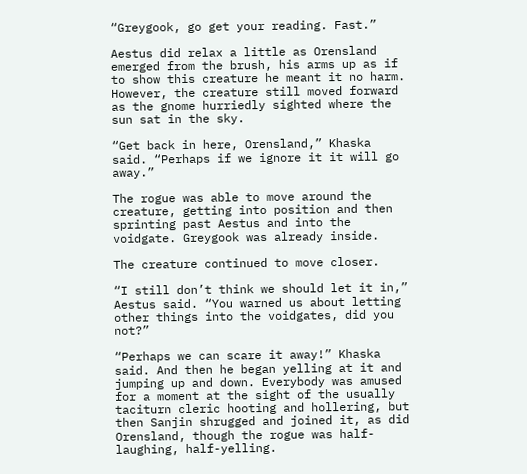“Greygook, go get your reading. Fast.”

Aestus did relax a little as Orensland emerged from the brush, his arms up as if to show this creature he meant it no harm. However, the creature still moved forward as the gnome hurriedly sighted where the sun sat in the sky.

“Get back in here, Orensland,” Khaska said. “Perhaps if we ignore it it will go away.”

The rogue was able to move around the creature, getting into position and then sprinting past Aestus and into the voidgate. Greygook was already inside.

The creature continued to move closer.

“I still don’t think we should let it in,” Aestus said. “You warned us about letting other things into the voidgates, did you not?”

“Perhaps we can scare it away!” Khaska said. And then he began yelling at it and jumping up and down. Everybody was amused for a moment at the sight of the usually taciturn cleric hooting and hollering, but then Sanjin shrugged and joined it, as did Orensland, though the rogue was half-laughing, half-yelling.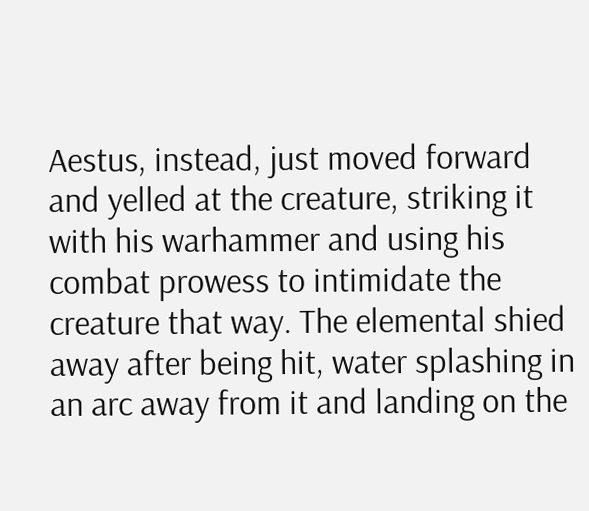Aestus, instead, just moved forward and yelled at the creature, striking it with his warhammer and using his combat prowess to intimidate the creature that way. The elemental shied away after being hit, water splashing in an arc away from it and landing on the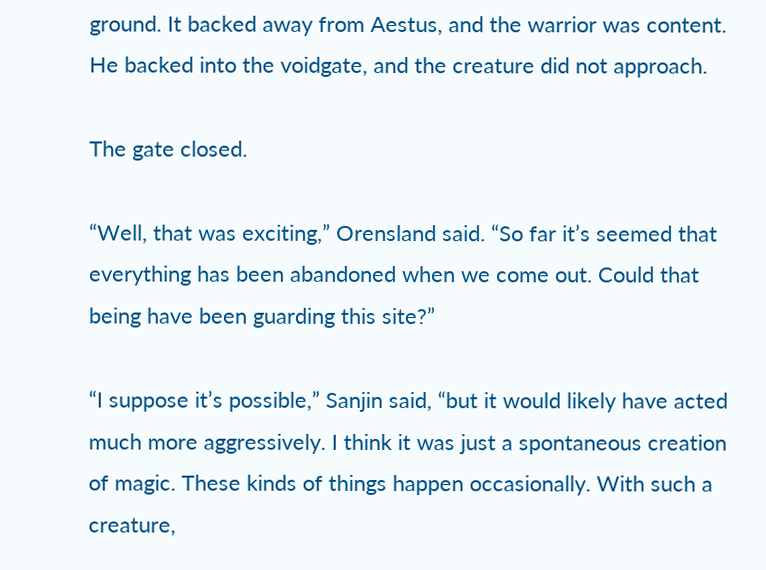ground. It backed away from Aestus, and the warrior was content. He backed into the voidgate, and the creature did not approach.

The gate closed.

“Well, that was exciting,” Orensland said. “So far it’s seemed that everything has been abandoned when we come out. Could that being have been guarding this site?”

“I suppose it’s possible,” Sanjin said, “but it would likely have acted much more aggressively. I think it was just a spontaneous creation of magic. These kinds of things happen occasionally. With such a creature,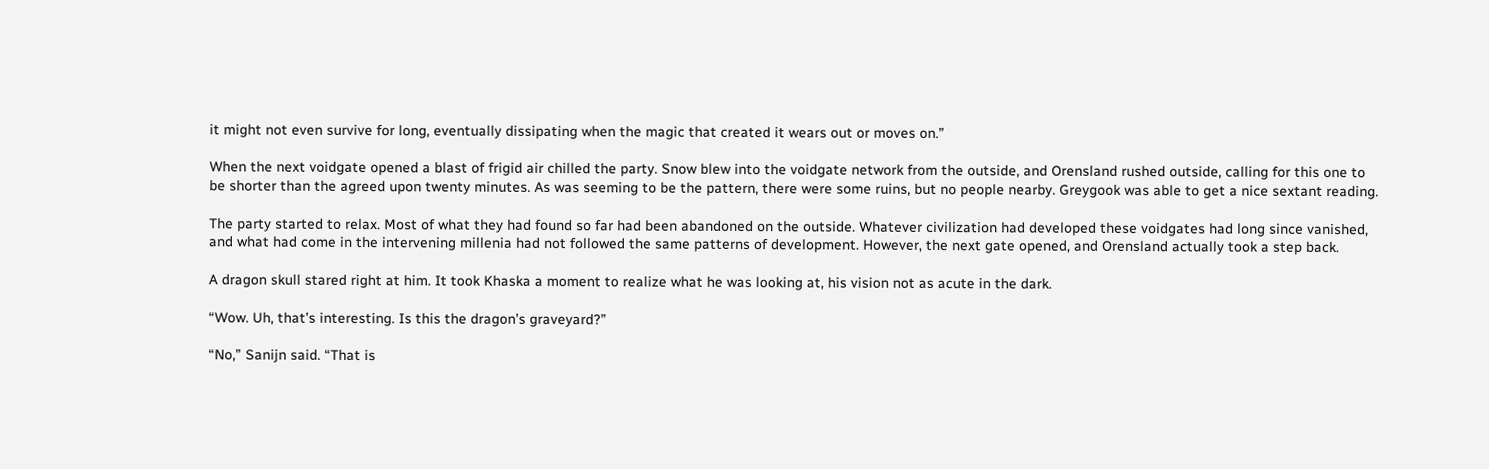it might not even survive for long, eventually dissipating when the magic that created it wears out or moves on.”

When the next voidgate opened a blast of frigid air chilled the party. Snow blew into the voidgate network from the outside, and Orensland rushed outside, calling for this one to be shorter than the agreed upon twenty minutes. As was seeming to be the pattern, there were some ruins, but no people nearby. Greygook was able to get a nice sextant reading.

The party started to relax. Most of what they had found so far had been abandoned on the outside. Whatever civilization had developed these voidgates had long since vanished, and what had come in the intervening millenia had not followed the same patterns of development. However, the next gate opened, and Orensland actually took a step back.

A dragon skull stared right at him. It took Khaska a moment to realize what he was looking at, his vision not as acute in the dark.

“Wow. Uh, that’s interesting. Is this the dragon’s graveyard?”

“No,” Sanijn said. “That is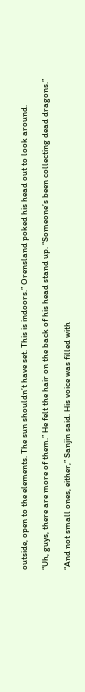outside, open to the elements. The sun shouldn’t have set. This is indoors.” Orensland poked his head out to look around.

“Uh, guys, there are more of them.” He felt the hair on the back of his head stand up. “Someone’s been collecting dead dragons.”

“And not small ones, either,” Sanjin said. His voice was filled with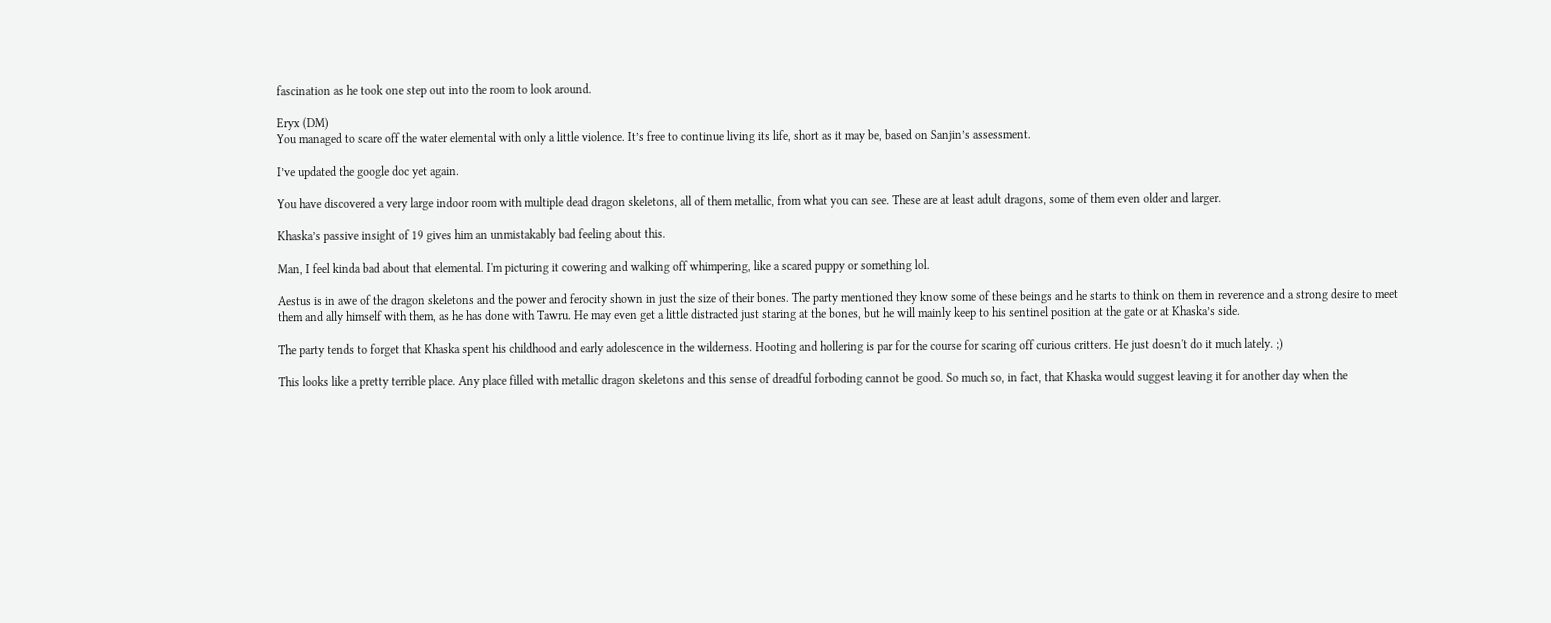fascination as he took one step out into the room to look around.

Eryx (DM)
You managed to scare off the water elemental with only a little violence. It’s free to continue living its life, short as it may be, based on Sanjin’s assessment.

I’ve updated the google doc yet again.

You have discovered a very large indoor room with multiple dead dragon skeletons, all of them metallic, from what you can see. These are at least adult dragons, some of them even older and larger.

Khaska’s passive insight of 19 gives him an unmistakably bad feeling about this.

Man, I feel kinda bad about that elemental. I'm picturing it cowering and walking off whimpering, like a scared puppy or something lol.

Aestus is in awe of the dragon skeletons and the power and ferocity shown in just the size of their bones. The party mentioned they know some of these beings and he starts to think on them in reverence and a strong desire to meet them and ally himself with them, as he has done with Tawru. He may even get a little distracted just staring at the bones, but he will mainly keep to his sentinel position at the gate or at Khaska’s side.

The party tends to forget that Khaska spent his childhood and early adolescence in the wilderness. Hooting and hollering is par for the course for scaring off curious critters. He just doesn't do it much lately. ;)

This looks like a pretty terrible place. Any place filled with metallic dragon skeletons and this sense of dreadful forboding cannot be good. So much so, in fact, that Khaska would suggest leaving it for another day when the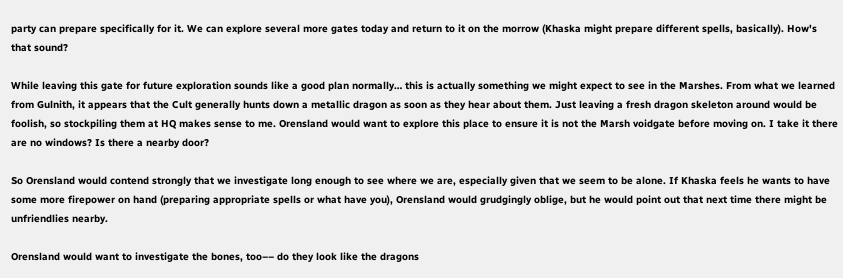party can prepare specifically for it. We can explore several more gates today and return to it on the morrow (Khaska might prepare different spells, basically). How's that sound?

While leaving this gate for future exploration sounds like a good plan normally… this is actually something we might expect to see in the Marshes. From what we learned from Gulnith, it appears that the Cult generally hunts down a metallic dragon as soon as they hear about them. Just leaving a fresh dragon skeleton around would be foolish, so stockpiling them at HQ makes sense to me. Orensland would want to explore this place to ensure it is not the Marsh voidgate before moving on. I take it there are no windows? Is there a nearby door?

So Orensland would contend strongly that we investigate long enough to see where we are, especially given that we seem to be alone. If Khaska feels he wants to have some more firepower on hand (preparing appropriate spells or what have you), Orensland would grudgingly oblige, but he would point out that next time there might be unfriendlies nearby.

Orensland would want to investigate the bones, too–– do they look like the dragons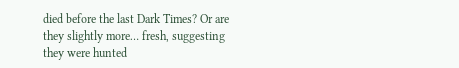died before the last Dark Times? Or are they slightly more… fresh, suggesting they were hunted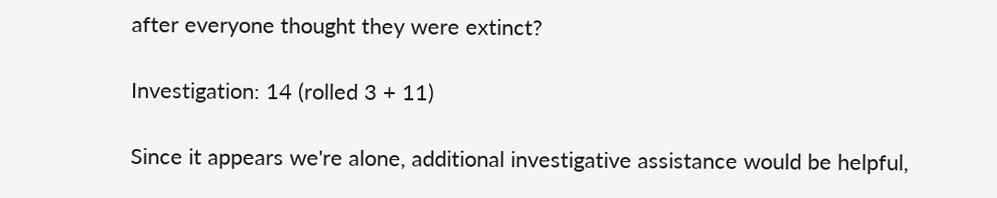after everyone thought they were extinct?

Investigation: 14 (rolled 3 + 11)

Since it appears we're alone, additional investigative assistance would be helpful,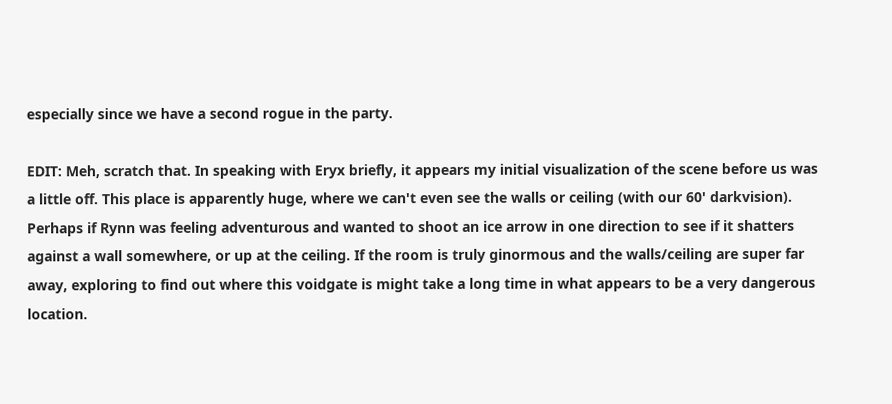especially since we have a second rogue in the party.

EDIT: Meh, scratch that. In speaking with Eryx briefly, it appears my initial visualization of the scene before us was a little off. This place is apparently huge, where we can't even see the walls or ceiling (with our 60' darkvision). Perhaps if Rynn was feeling adventurous and wanted to shoot an ice arrow in one direction to see if it shatters against a wall somewhere, or up at the ceiling. If the room is truly ginormous and the walls/ceiling are super far away, exploring to find out where this voidgate is might take a long time in what appears to be a very dangerous location.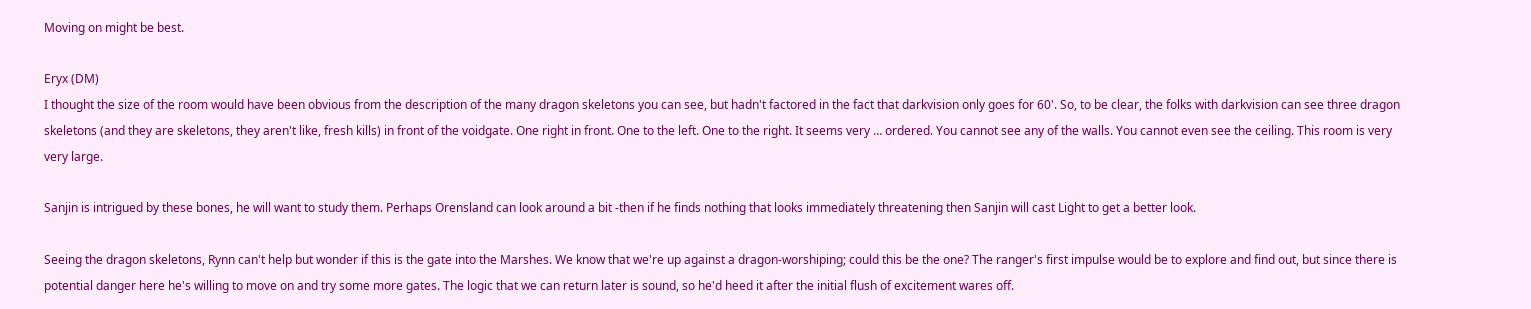Moving on might be best.

Eryx (DM)
I thought the size of the room would have been obvious from the description of the many dragon skeletons you can see, but hadn't factored in the fact that darkvision only goes for 60'. So, to be clear, the folks with darkvision can see three dragon skeletons (and they are skeletons, they aren't like, fresh kills) in front of the voidgate. One right in front. One to the left. One to the right. It seems very … ordered. You cannot see any of the walls. You cannot even see the ceiling. This room is very very large.

Sanjin is intrigued by these bones, he will want to study them. Perhaps Orensland can look around a bit -then if he finds nothing that looks immediately threatening then Sanjin will cast Light to get a better look.

Seeing the dragon skeletons, Rynn can't help but wonder if this is the gate into the Marshes. We know that we're up against a dragon-worshiping; could this be the one? The ranger's first impulse would be to explore and find out, but since there is potential danger here he's willing to move on and try some more gates. The logic that we can return later is sound, so he'd heed it after the initial flush of excitement wares off.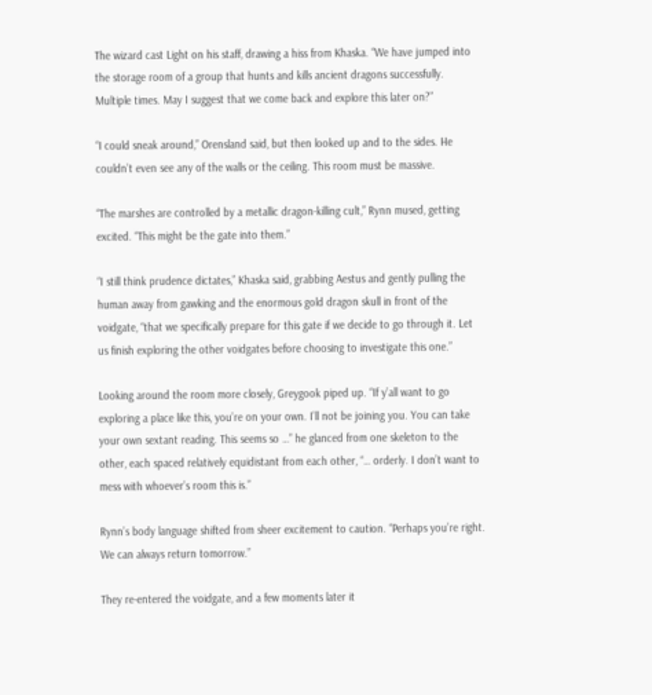The wizard cast Light on his staff, drawing a hiss from Khaska. “We have jumped into the storage room of a group that hunts and kills ancient dragons successfully. Multiple times. May I suggest that we come back and explore this later on?”

“I could sneak around,” Orensland said, but then looked up and to the sides. He couldn’t even see any of the walls or the ceiling. This room must be massive.

“The marshes are controlled by a metallic dragon-killing cult,” Rynn mused, getting excited. “This might be the gate into them.”

“I still think prudence dictates,” Khaska said, grabbing Aestus and gently pulling the human away from gawking and the enormous gold dragon skull in front of the voidgate, “that we specifically prepare for this gate if we decide to go through it. Let us finish exploring the other voidgates before choosing to investigate this one.”

Looking around the room more closely, Greygook piped up. “If y’all want to go exploring a place like this, you’re on your own. I’ll not be joining you. You can take your own sextant reading. This seems so …” he glanced from one skeleton to the other, each spaced relatively equidistant from each other, “… orderly. I don’t want to mess with whoever’s room this is.”

Rynn’s body language shifted from sheer excitement to caution. “Perhaps you’re right. We can always return tomorrow.”

They re-entered the voidgate, and a few moments later it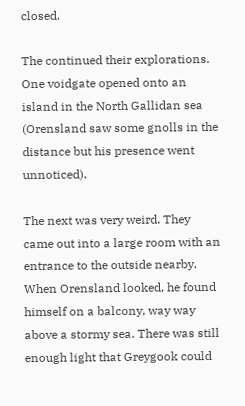closed.

The continued their explorations. One voidgate opened onto an island in the North Gallidan sea (Orensland saw some gnolls in the distance but his presence went unnoticed).

The next was very weird. They came out into a large room with an entrance to the outside nearby. When Orensland looked, he found himself on a balcony, way way above a stormy sea. There was still enough light that Greygook could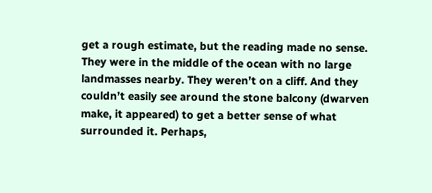get a rough estimate, but the reading made no sense. They were in the middle of the ocean with no large landmasses nearby. They weren’t on a cliff. And they couldn’t easily see around the stone balcony (dwarven make, it appeared) to get a better sense of what surrounded it. Perhaps,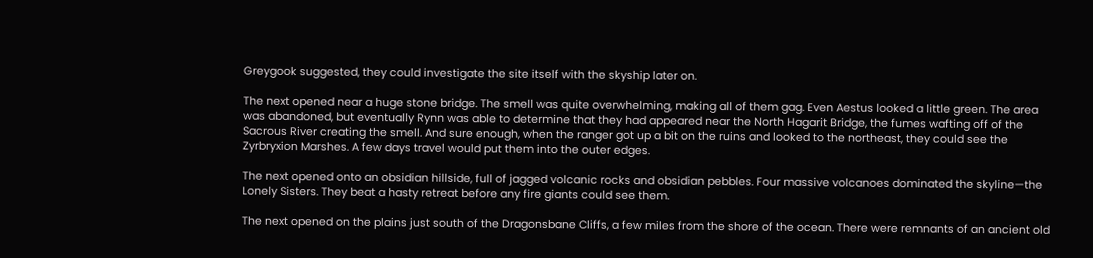Greygook suggested, they could investigate the site itself with the skyship later on.

The next opened near a huge stone bridge. The smell was quite overwhelming, making all of them gag. Even Aestus looked a little green. The area was abandoned, but eventually Rynn was able to determine that they had appeared near the North Hagarit Bridge, the fumes wafting off of the Sacrous River creating the smell. And sure enough, when the ranger got up a bit on the ruins and looked to the northeast, they could see the Zyrbryxion Marshes. A few days travel would put them into the outer edges.

The next opened onto an obsidian hillside, full of jagged volcanic rocks and obsidian pebbles. Four massive volcanoes dominated the skyline—the Lonely Sisters. They beat a hasty retreat before any fire giants could see them.

The next opened on the plains just south of the Dragonsbane Cliffs, a few miles from the shore of the ocean. There were remnants of an ancient old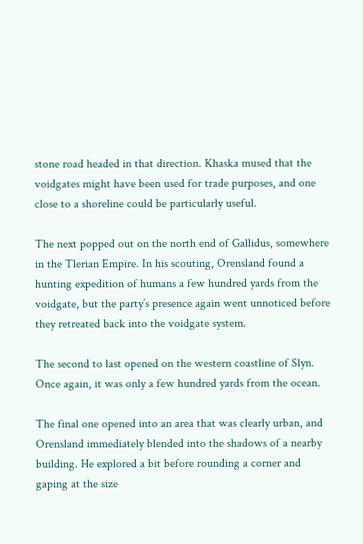stone road headed in that direction. Khaska mused that the voidgates might have been used for trade purposes, and one close to a shoreline could be particularly useful.

The next popped out on the north end of Gallidus, somewhere in the Tlerian Empire. In his scouting, Orensland found a hunting expedition of humans a few hundred yards from the voidgate, but the party’s presence again went unnoticed before they retreated back into the voidgate system.

The second to last opened on the western coastline of Slyn. Once again, it was only a few hundred yards from the ocean.

The final one opened into an area that was clearly urban, and Orensland immediately blended into the shadows of a nearby building. He explored a bit before rounding a corner and gaping at the size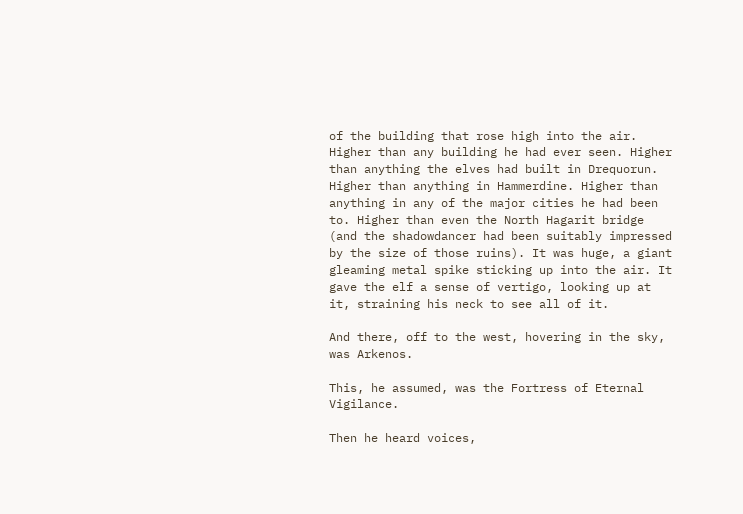of the building that rose high into the air. Higher than any building he had ever seen. Higher than anything the elves had built in Drequorun. Higher than anything in Hammerdine. Higher than anything in any of the major cities he had been to. Higher than even the North Hagarit bridge (and the shadowdancer had been suitably impressed by the size of those ruins). It was huge, a giant gleaming metal spike sticking up into the air. It gave the elf a sense of vertigo, looking up at it, straining his neck to see all of it.

And there, off to the west, hovering in the sky, was Arkenos.

This, he assumed, was the Fortress of Eternal Vigilance.

Then he heard voices,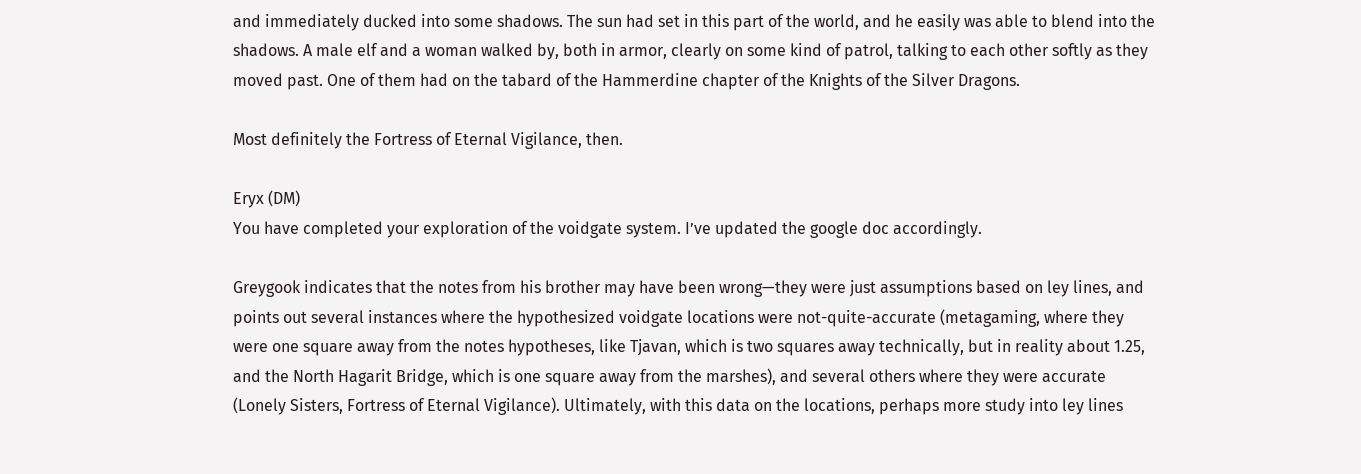and immediately ducked into some shadows. The sun had set in this part of the world, and he easily was able to blend into the shadows. A male elf and a woman walked by, both in armor, clearly on some kind of patrol, talking to each other softly as they moved past. One of them had on the tabard of the Hammerdine chapter of the Knights of the Silver Dragons.

Most definitely the Fortress of Eternal Vigilance, then.

Eryx (DM)
You have completed your exploration of the voidgate system. I’ve updated the google doc accordingly.

Greygook indicates that the notes from his brother may have been wrong—they were just assumptions based on ley lines, and points out several instances where the hypothesized voidgate locations were not-quite-accurate (metagaming, where they were one square away from the notes hypotheses, like Tjavan, which is two squares away technically, but in reality about 1.25, and the North Hagarit Bridge, which is one square away from the marshes), and several others where they were accurate (Lonely Sisters, Fortress of Eternal Vigilance). Ultimately, with this data on the locations, perhaps more study into ley lines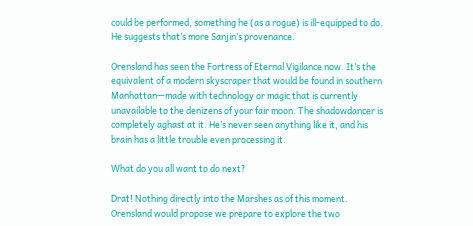could be performed, something he (as a rogue) is ill-equipped to do. He suggests that’s more Sanjin’s provenance.

Orensland has seen the Fortress of Eternal Vigilance now. It’s the equivalent of a modern skyscraper that would be found in southern Manhattan—made with technology or magic that is currently unavailable to the denizens of your fair moon. The shadowdancer is completely aghast at it. He’s never seen anything like it, and his brain has a little trouble even processing it.

What do you all want to do next?

Drat! Nothing directly into the Marshes as of this moment. Orensland would propose we prepare to explore the two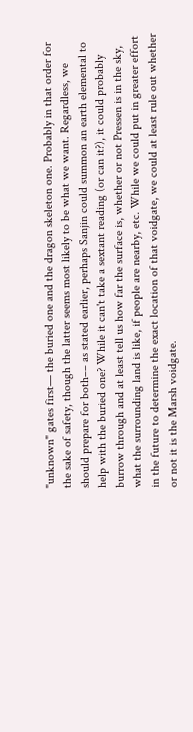"unknown" gates first— the buried one and the dragon skeleton one. Probably in that order for the sake of safety, though the latter seems most likely to be what we want. Regardless, we should prepare for both–– as stated earlier, perhaps Sanjin could summon an earth elemental to help with the buried one? While it can't take a sextant reading (or can it?), it could probably burrow through and at least tell us how far the surface is, whether or not Pressen is in the sky, what the surrounding land is like, if people are nearby, etc. While we could put in greater effort in the future to determine the exact location of that voidgate, we could at least rule out whether or not it is the Marsh voidgate.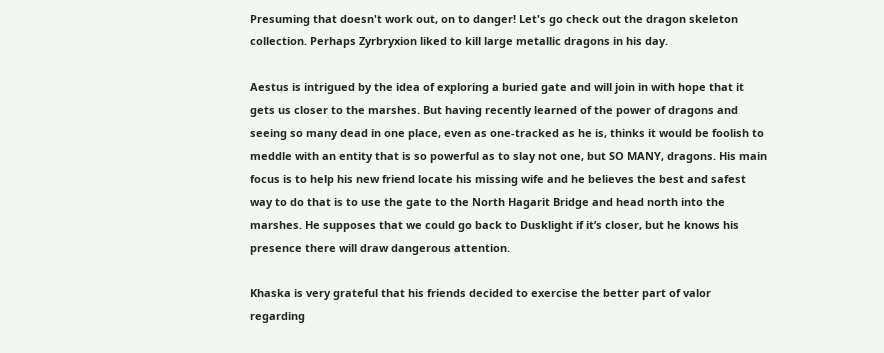Presuming that doesn't work out, on to danger! Let's go check out the dragon skeleton collection. Perhaps Zyrbryxion liked to kill large metallic dragons in his day.

Aestus is intrigued by the idea of exploring a buried gate and will join in with hope that it gets us closer to the marshes. But having recently learned of the power of dragons and seeing so many dead in one place, even as one-tracked as he is, thinks it would be foolish to meddle with an entity that is so powerful as to slay not one, but SO MANY, dragons. His main focus is to help his new friend locate his missing wife and he believes the best and safest way to do that is to use the gate to the North Hagarit Bridge and head north into the marshes. He supposes that we could go back to Dusklight if it’s closer, but he knows his presence there will draw dangerous attention.

Khaska is very grateful that his friends decided to exercise the better part of valor regarding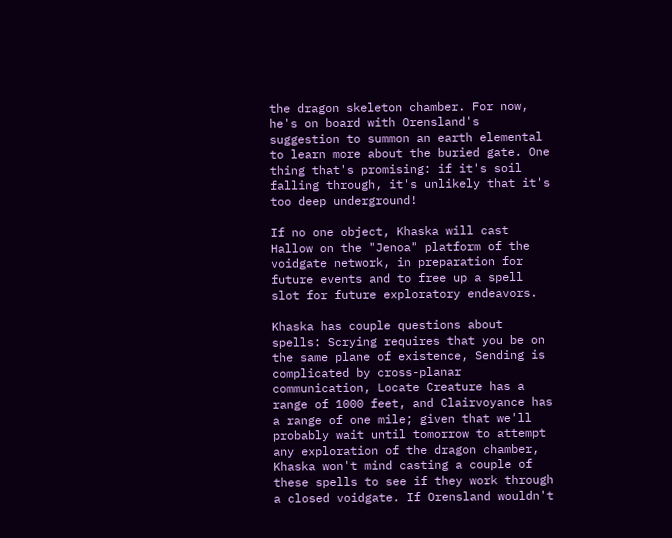the dragon skeleton chamber. For now, he's on board with Orensland's suggestion to summon an earth elemental to learn more about the buried gate. One thing that's promising: if it's soil falling through, it's unlikely that it's too deep underground!

If no one object, Khaska will cast Hallow on the "Jenoa" platform of the voidgate network, in preparation for future events and to free up a spell slot for future exploratory endeavors.

Khaska has couple questions about spells: Scrying requires that you be on the same plane of existence, Sending is complicated by cross-planar communication, Locate Creature has a range of 1000 feet, and Clairvoyance has a range of one mile; given that we'll probably wait until tomorrow to attempt any exploration of the dragon chamber, Khaska won't mind casting a couple of these spells to see if they work through a closed voidgate. If Orensland wouldn't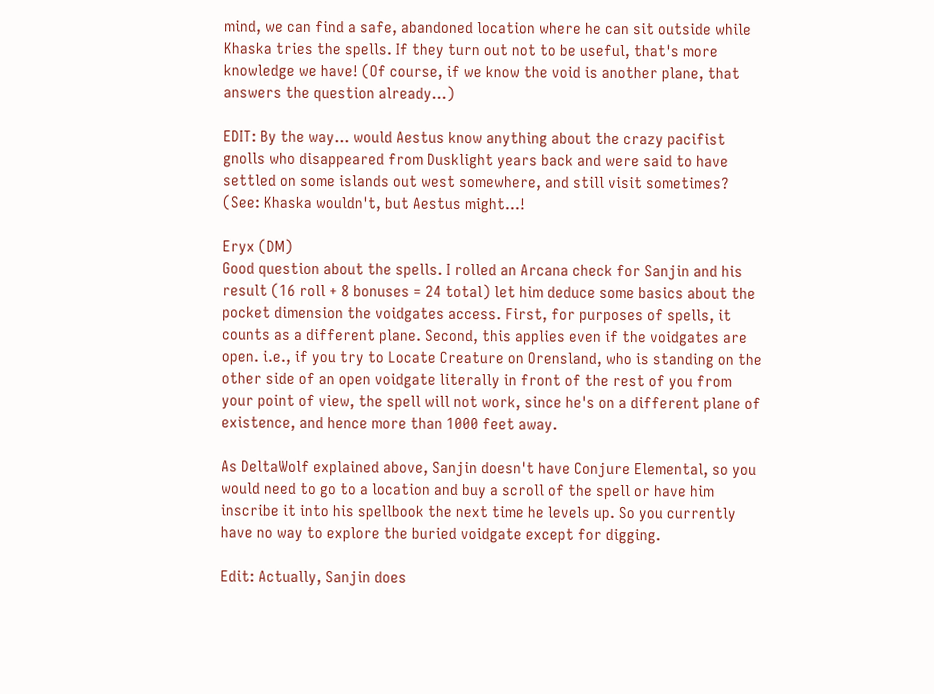mind, we can find a safe, abandoned location where he can sit outside while Khaska tries the spells. If they turn out not to be useful, that's more knowledge we have! (Of course, if we know the void is another plane, that answers the question already…)

EDIT: By the way… would Aestus know anything about the crazy pacifist gnolls who disappeared from Dusklight years back and were said to have settled on some islands out west somewhere, and still visit sometimes? (See: Khaska wouldn't, but Aestus might…!

Eryx (DM)
Good question about the spells. I rolled an Arcana check for Sanjin and his result (16 roll + 8 bonuses = 24 total) let him deduce some basics about the pocket dimension the voidgates access. First, for purposes of spells, it counts as a different plane. Second, this applies even if the voidgates are open. i.e., if you try to Locate Creature on Orensland, who is standing on the other side of an open voidgate literally in front of the rest of you from your point of view, the spell will not work, since he's on a different plane of existence, and hence more than 1000 feet away.

As DeltaWolf explained above, Sanjin doesn't have Conjure Elemental, so you would need to go to a location and buy a scroll of the spell or have him inscribe it into his spellbook the next time he levels up. So you currently have no way to explore the buried voidgate except for digging.

Edit: Actually, Sanjin does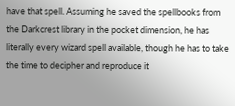have that spell. Assuming he saved the spellbooks from the Darkcrest library in the pocket dimension, he has literally every wizard spell available, though he has to take the time to decipher and reproduce it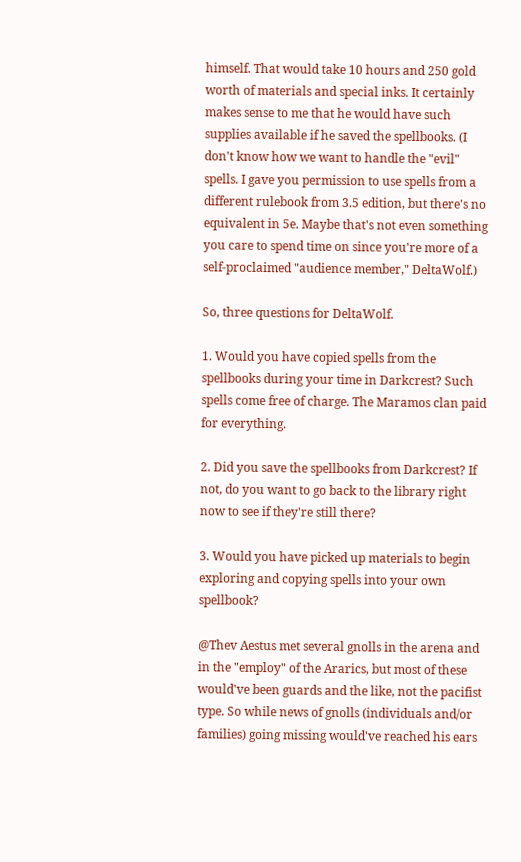himself. That would take 10 hours and 250 gold worth of materials and special inks. It certainly makes sense to me that he would have such supplies available if he saved the spellbooks. (I don't know how we want to handle the "evil" spells. I gave you permission to use spells from a different rulebook from 3.5 edition, but there's no equivalent in 5e. Maybe that's not even something you care to spend time on since you're more of a self-proclaimed "audience member," DeltaWolf.)

So, three questions for DeltaWolf.

1. Would you have copied spells from the spellbooks during your time in Darkcrest? Such spells come free of charge. The Maramos clan paid for everything.

2. Did you save the spellbooks from Darkcrest? If not, do you want to go back to the library right now to see if they're still there?

3. Would you have picked up materials to begin exploring and copying spells into your own spellbook?

@Thev Aestus met several gnolls in the arena and in the "employ" of the Ararics, but most of these would've been guards and the like, not the pacifist type. So while news of gnolls (individuals and/or families) going missing would've reached his ears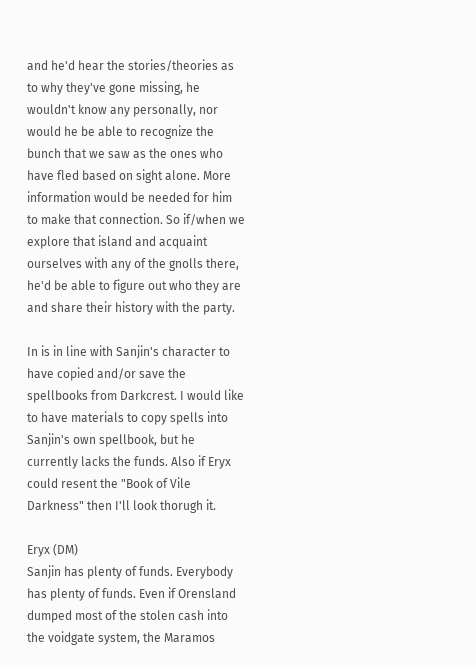and he'd hear the stories/theories as to why they've gone missing, he wouldn't know any personally, nor would he be able to recognize the bunch that we saw as the ones who have fled based on sight alone. More information would be needed for him to make that connection. So if/when we explore that island and acquaint ourselves with any of the gnolls there, he'd be able to figure out who they are and share their history with the party.

In is in line with Sanjin's character to have copied and/or save the spellbooks from Darkcrest. I would like to have materials to copy spells into Sanjin's own spellbook, but he currently lacks the funds. Also if Eryx could resent the "Book of Vile Darkness" then I'll look thorugh it.

Eryx (DM)
Sanjin has plenty of funds. Everybody has plenty of funds. Even if Orensland dumped most of the stolen cash into the voidgate system, the Maramos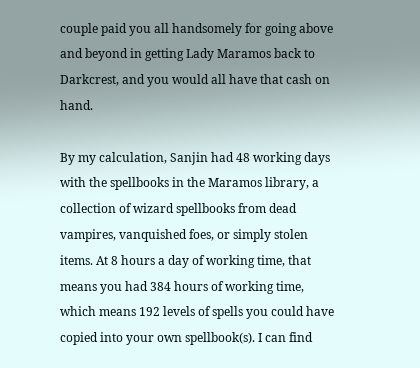couple paid you all handsomely for going above and beyond in getting Lady Maramos back to Darkcrest, and you would all have that cash on hand.

By my calculation, Sanjin had 48 working days with the spellbooks in the Maramos library, a collection of wizard spellbooks from dead vampires, vanquished foes, or simply stolen items. At 8 hours a day of working time, that means you had 384 hours of working time, which means 192 levels of spells you could have copied into your own spellbook(s). I can find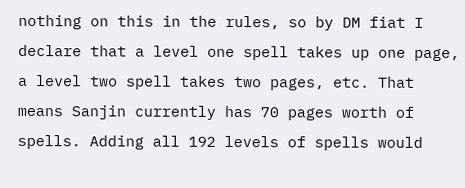nothing on this in the rules, so by DM fiat I declare that a level one spell takes up one page, a level two spell takes two pages, etc. That means Sanjin currently has 70 pages worth of spells. Adding all 192 levels of spells would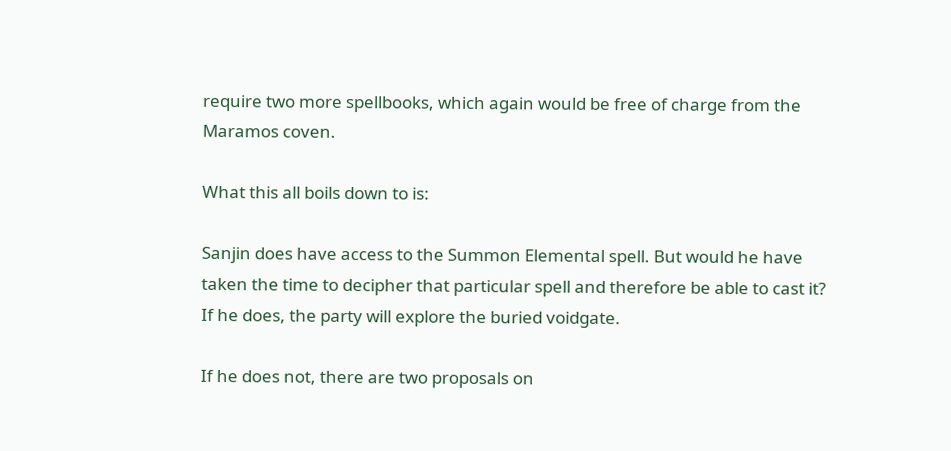require two more spellbooks, which again would be free of charge from the Maramos coven.

What this all boils down to is:

Sanjin does have access to the Summon Elemental spell. But would he have taken the time to decipher that particular spell and therefore be able to cast it? If he does, the party will explore the buried voidgate.

If he does not, there are two proposals on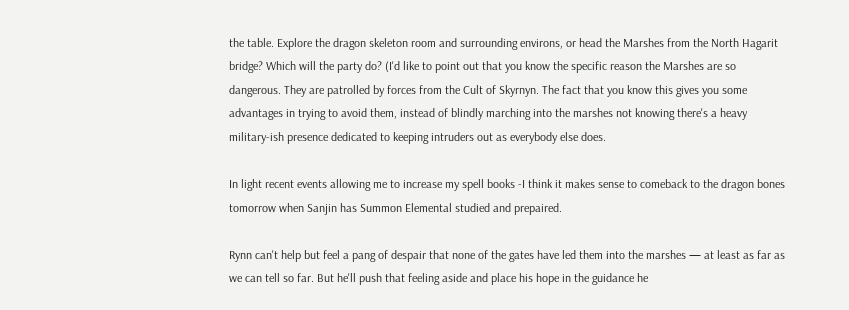the table. Explore the dragon skeleton room and surrounding environs, or head the Marshes from the North Hagarit bridge? Which will the party do? (I'd like to point out that you know the specific reason the Marshes are so dangerous. They are patrolled by forces from the Cult of Skyrnyn. The fact that you know this gives you some advantages in trying to avoid them, instead of blindly marching into the marshes not knowing there's a heavy military-ish presence dedicated to keeping intruders out as everybody else does.

In light recent events allowing me to increase my spell books -I think it makes sense to comeback to the dragon bones tomorrow when Sanjin has Summon Elemental studied and prepaired.

Rynn can't help but feel a pang of despair that none of the gates have led them into the marshes — at least as far as we can tell so far. But he'll push that feeling aside and place his hope in the guidance he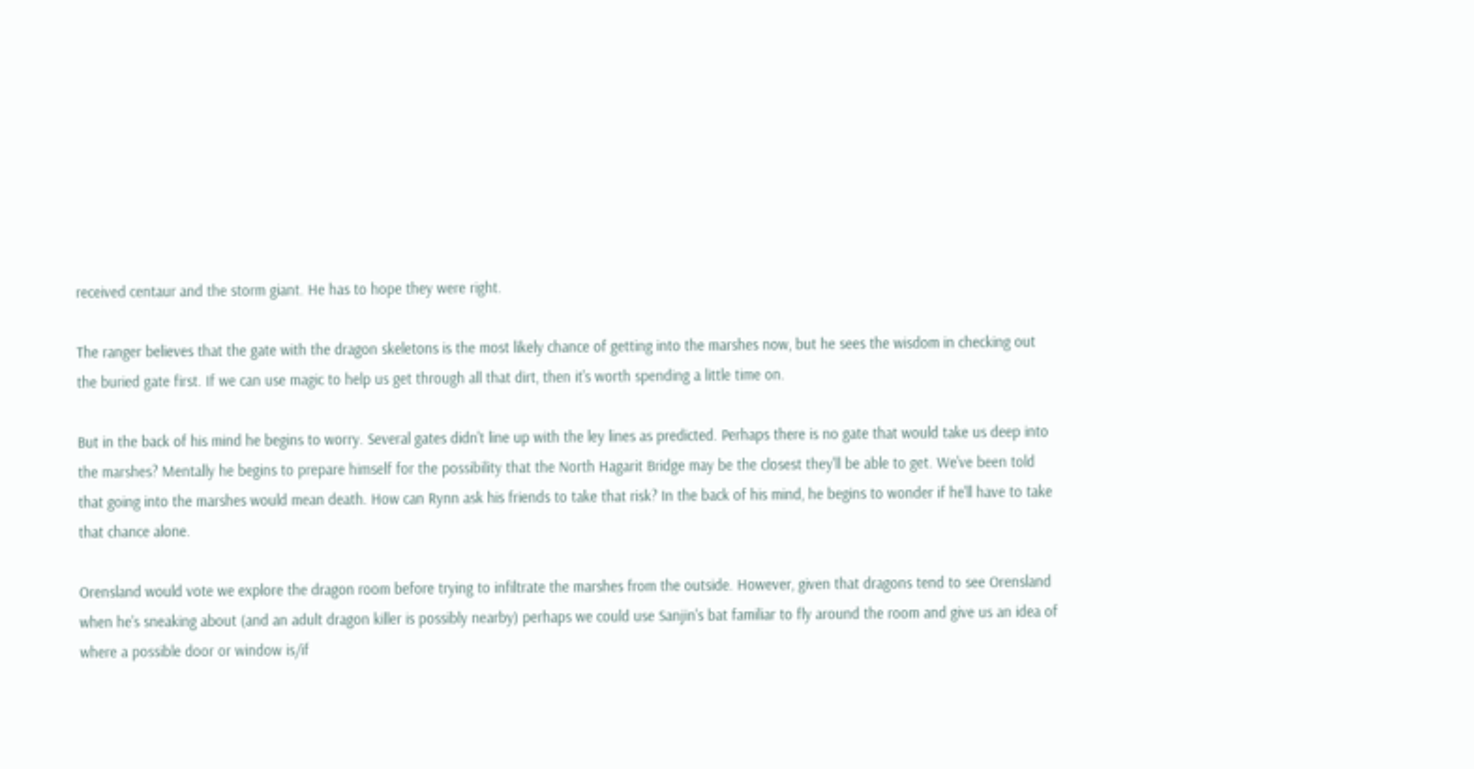received centaur and the storm giant. He has to hope they were right.

The ranger believes that the gate with the dragon skeletons is the most likely chance of getting into the marshes now, but he sees the wisdom in checking out the buried gate first. If we can use magic to help us get through all that dirt, then it's worth spending a little time on.

But in the back of his mind he begins to worry. Several gates didn't line up with the ley lines as predicted. Perhaps there is no gate that would take us deep into the marshes? Mentally he begins to prepare himself for the possibility that the North Hagarit Bridge may be the closest they'll be able to get. We've been told that going into the marshes would mean death. How can Rynn ask his friends to take that risk? In the back of his mind, he begins to wonder if he'll have to take that chance alone.

Orensland would vote we explore the dragon room before trying to infiltrate the marshes from the outside. However, given that dragons tend to see Orensland when he's sneaking about (and an adult dragon killer is possibly nearby) perhaps we could use Sanjin's bat familiar to fly around the room and give us an idea of where a possible door or window is/if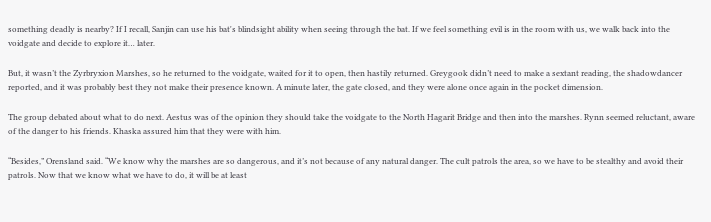something deadly is nearby? If I recall, Sanjin can use his bat's blindsight ability when seeing through the bat. If we feel something evil is in the room with us, we walk back into the voidgate and decide to explore it… later.

But, it wasn’t the Zyrbryxion Marshes, so he returned to the voidgate, waited for it to open, then hastily returned. Greygook didn’t need to make a sextant reading, the shadowdancer reported, and it was probably best they not make their presence known. A minute later, the gate closed, and they were alone once again in the pocket dimension.

The group debated about what to do next. Aestus was of the opinion they should take the voidgate to the North Hagarit Bridge and then into the marshes. Rynn seemed reluctant, aware of the danger to his friends. Khaska assured him that they were with him.

“Besides,” Orensland said. “We know why the marshes are so dangerous, and it’s not because of any natural danger. The cult patrols the area, so we have to be stealthy and avoid their patrols. Now that we know what we have to do, it will be at least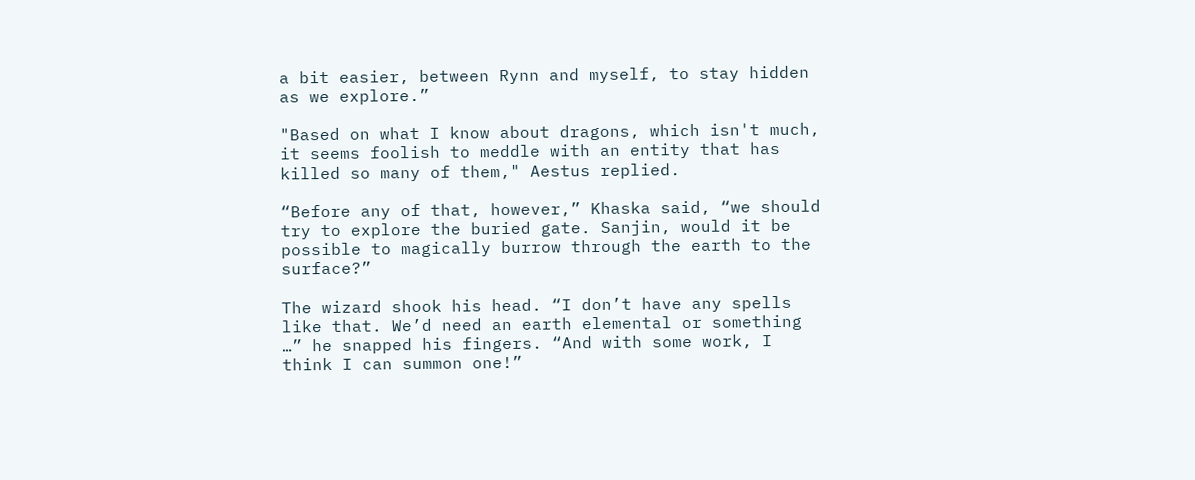a bit easier, between Rynn and myself, to stay hidden as we explore.”

"Based on what I know about dragons, which isn't much, it seems foolish to meddle with an entity that has killed so many of them," Aestus replied.

“Before any of that, however,” Khaska said, “we should try to explore the buried gate. Sanjin, would it be possible to magically burrow through the earth to the surface?”

The wizard shook his head. “I don’t have any spells like that. We’d need an earth elemental or something …” he snapped his fingers. “And with some work, I think I can summon one!”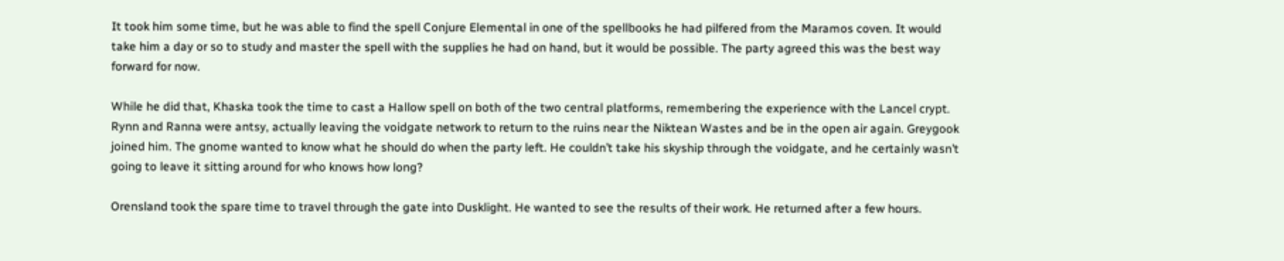It took him some time, but he was able to find the spell Conjure Elemental in one of the spellbooks he had pilfered from the Maramos coven. It would take him a day or so to study and master the spell with the supplies he had on hand, but it would be possible. The party agreed this was the best way forward for now.

While he did that, Khaska took the time to cast a Hallow spell on both of the two central platforms, remembering the experience with the Lancel crypt. Rynn and Ranna were antsy, actually leaving the voidgate network to return to the ruins near the Niktean Wastes and be in the open air again. Greygook joined him. The gnome wanted to know what he should do when the party left. He couldn’t take his skyship through the voidgate, and he certainly wasn’t going to leave it sitting around for who knows how long?

Orensland took the spare time to travel through the gate into Dusklight. He wanted to see the results of their work. He returned after a few hours.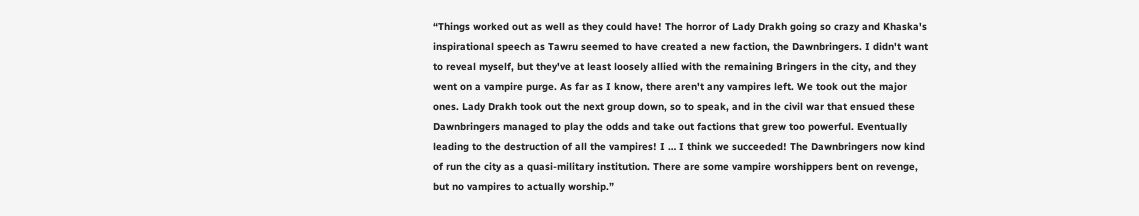“Things worked out as well as they could have! The horror of Lady Drakh going so crazy and Khaska's inspirational speech as Tawru seemed to have created a new faction, the Dawnbringers. I didn't want to reveal myself, but they've at least loosely allied with the remaining Bringers in the city, and they went on a vampire purge. As far as I know, there aren't any vampires left. We took out the major ones. Lady Drakh took out the next group down, so to speak, and in the civil war that ensued these Dawnbringers managed to play the odds and take out factions that grew too powerful. Eventually leading to the destruction of all the vampires! I … I think we succeeded! The Dawnbringers now kind of run the city as a quasi-military institution. There are some vampire worshippers bent on revenge, but no vampires to actually worship.”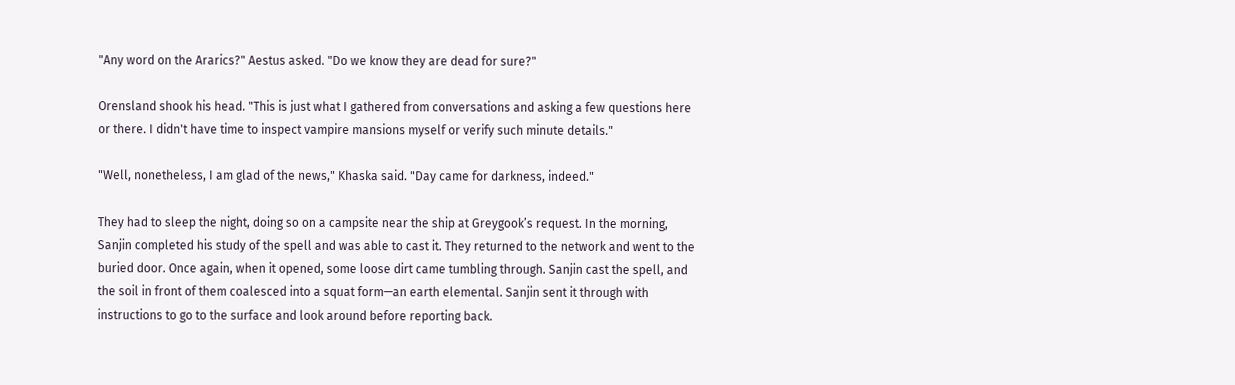"Any word on the Ararics?" Aestus asked. "Do we know they are dead for sure?"

Orensland shook his head. "This is just what I gathered from conversations and asking a few questions here or there. I didn't have time to inspect vampire mansions myself or verify such minute details."

"Well, nonetheless, I am glad of the news," Khaska said. "Day came for darkness, indeed."

They had to sleep the night, doing so on a campsite near the ship at Greygook’s request. In the morning, Sanjin completed his study of the spell and was able to cast it. They returned to the network and went to the buried door. Once again, when it opened, some loose dirt came tumbling through. Sanjin cast the spell, and the soil in front of them coalesced into a squat form—an earth elemental. Sanjin sent it through with instructions to go to the surface and look around before reporting back.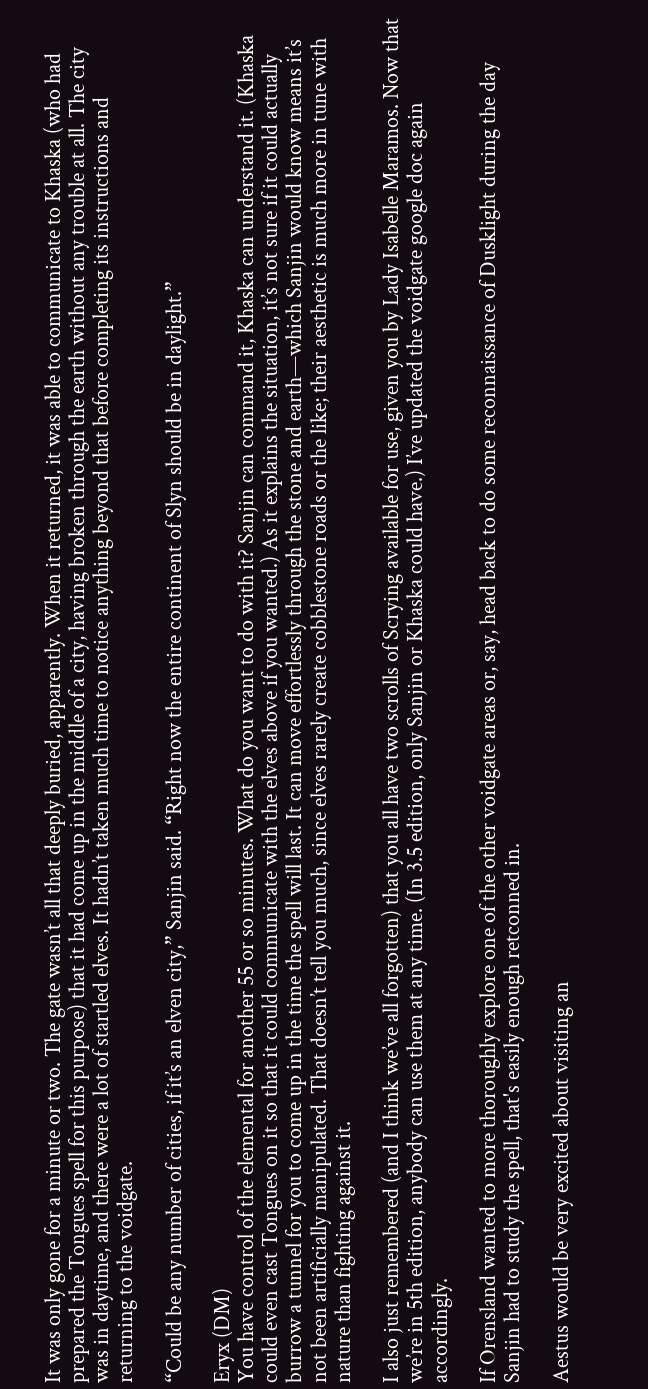It was only gone for a minute or two. The gate wasn’t all that deeply buried, apparently. When it returned, it was able to communicate to Khaska (who had prepared the Tongues spell for this purpose) that it had come up in the middle of a city, having broken through the earth without any trouble at all. The city was in daytime, and there were a lot of startled elves. It hadn’t taken much time to notice anything beyond that before completing its instructions and returning to the voidgate.

“Could be any number of cities, if it’s an elven city,” Sanjin said. “Right now the entire continent of Slyn should be in daylight.”

Eryx (DM)
You have control of the elemental for another 55 or so minutes. What do you want to do with it? Sanjin can command it, Khaska can understand it. (Khaska could even cast Tongues on it so that it could communicate with the elves above if you wanted.) As it explains the situation, it’s not sure if it could actually burrow a tunnel for you to come up in the time the spell will last. It can move effortlessly through the stone and earth—which Sanjin would know means it’s not been artificially manipulated. That doesn’t tell you much, since elves rarely create cobblestone roads or the like; their aesthetic is much more in tune with nature than fighting against it.

I also just remembered (and I think we’ve all forgotten) that you all have two scrolls of Scrying available for use, given you by Lady Isabelle Maramos. Now that we’re in 5th edition, anybody can use them at any time. (In 3.5 edition, only Sanjin or Khaska could have.) I’ve updated the voidgate google doc again accordingly.

If Orensland wanted to more thoroughly explore one of the other voidgate areas or, say, head back to do some reconnaissance of Dusklight during the day Sanjin had to study the spell, that's easily enough retconned in.

Aestus would be very excited about visiting an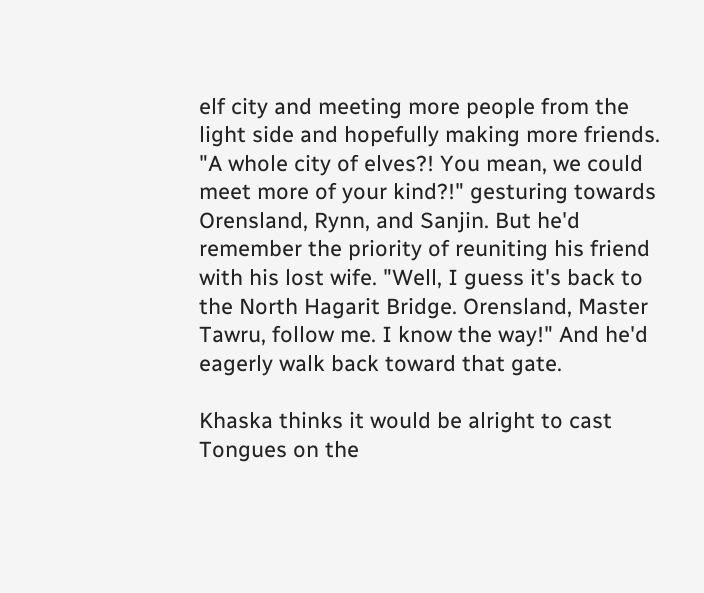elf city and meeting more people from the light side and hopefully making more friends. "A whole city of elves?! You mean, we could meet more of your kind?!" gesturing towards Orensland, Rynn, and Sanjin. But he'd remember the priority of reuniting his friend with his lost wife. "Well, I guess it's back to the North Hagarit Bridge. Orensland, Master Tawru, follow me. I know the way!" And he'd eagerly walk back toward that gate.

Khaska thinks it would be alright to cast Tongues on the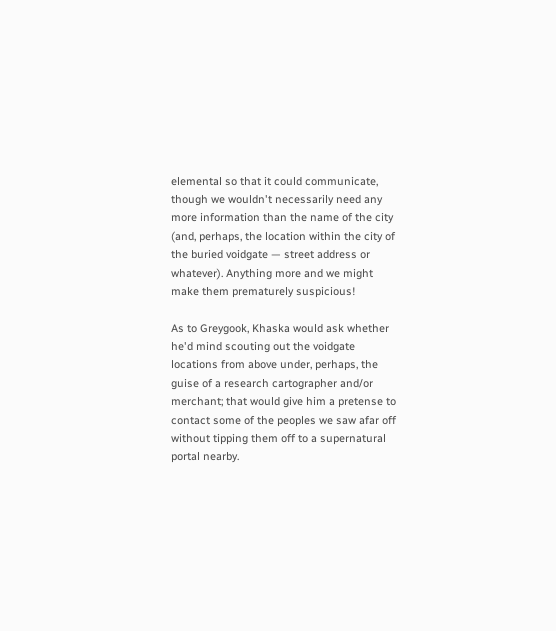elemental so that it could communicate, though we wouldn't necessarily need any more information than the name of the city (and, perhaps, the location within the city of the buried voidgate — street address or whatever). Anything more and we might make them prematurely suspicious!

As to Greygook, Khaska would ask whether he'd mind scouting out the voidgate locations from above under, perhaps, the guise of a research cartographer and/or merchant; that would give him a pretense to contact some of the peoples we saw afar off without tipping them off to a supernatural portal nearby.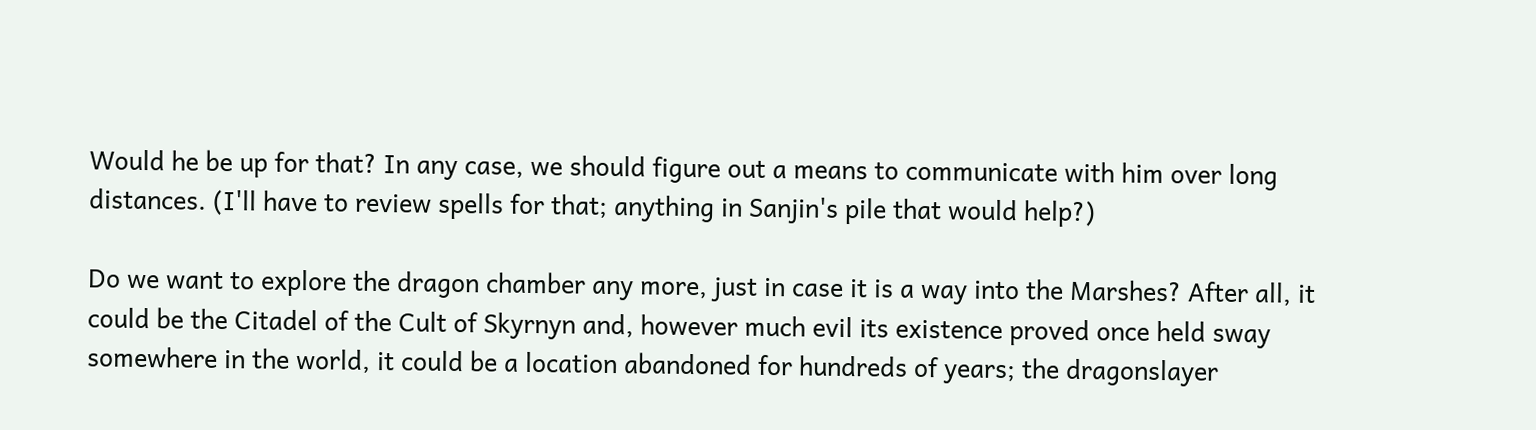Would he be up for that? In any case, we should figure out a means to communicate with him over long distances. (I'll have to review spells for that; anything in Sanjin's pile that would help?)

Do we want to explore the dragon chamber any more, just in case it is a way into the Marshes? After all, it could be the Citadel of the Cult of Skyrnyn and, however much evil its existence proved once held sway somewhere in the world, it could be a location abandoned for hundreds of years; the dragonslayer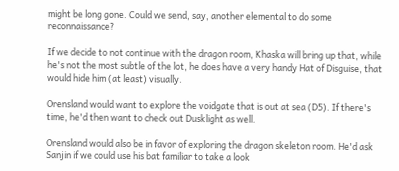might be long gone. Could we send, say, another elemental to do some reconnaissance?

If we decide to not continue with the dragon room, Khaska will bring up that, while he's not the most subtle of the lot, he does have a very handy Hat of Disguise, that would hide him (at least) visually.

Orensland would want to explore the voidgate that is out at sea (D5). If there's time, he'd then want to check out Dusklight as well.

Orensland would also be in favor of exploring the dragon skeleton room. He'd ask Sanjin if we could use his bat familiar to take a look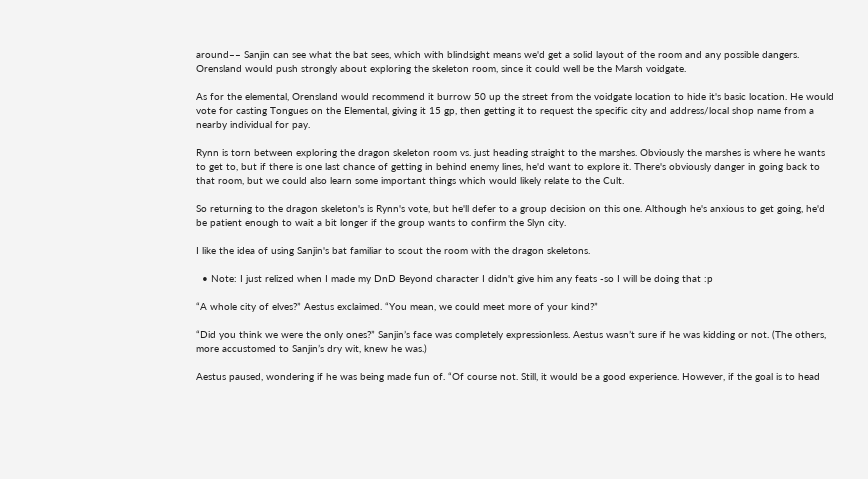around–– Sanjin can see what the bat sees, which with blindsight means we'd get a solid layout of the room and any possible dangers. Orensland would push strongly about exploring the skeleton room, since it could well be the Marsh voidgate.

As for the elemental, Orensland would recommend it burrow 50 up the street from the voidgate location to hide it's basic location. He would vote for casting Tongues on the Elemental, giving it 15 gp, then getting it to request the specific city and address/local shop name from a nearby individual for pay.

Rynn is torn between exploring the dragon skeleton room vs. just heading straight to the marshes. Obviously the marshes is where he wants to get to, but if there is one last chance of getting in behind enemy lines, he'd want to explore it. There's obviously danger in going back to that room, but we could also learn some important things which would likely relate to the Cult.

So returning to the dragon skeleton's is Rynn's vote, but he'll defer to a group decision on this one. Although he's anxious to get going, he'd be patient enough to wait a bit longer if the group wants to confirm the Slyn city.

I like the idea of using Sanjin's bat familiar to scout the room with the dragon skeletons.

  • Note: I just relized when I made my DnD Beyond character I didn't give him any feats -so I will be doing that :p

“A whole city of elves?” Aestus exclaimed. “You mean, we could meet more of your kind?”

“Did you think we were the only ones?” Sanjin’s face was completely expressionless. Aestus wasn’t sure if he was kidding or not. (The others, more accustomed to Sanjin’s dry wit, knew he was.)

Aestus paused, wondering if he was being made fun of. “Of course not. Still, it would be a good experience. However, if the goal is to head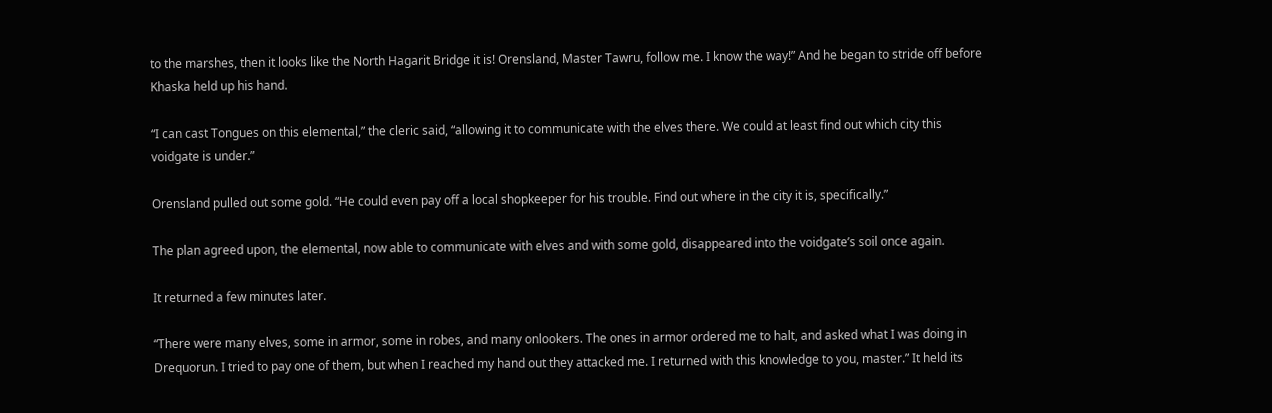to the marshes, then it looks like the North Hagarit Bridge it is! Orensland, Master Tawru, follow me. I know the way!” And he began to stride off before Khaska held up his hand.

“I can cast Tongues on this elemental,” the cleric said, “allowing it to communicate with the elves there. We could at least find out which city this voidgate is under.”

Orensland pulled out some gold. “He could even pay off a local shopkeeper for his trouble. Find out where in the city it is, specifically.”

The plan agreed upon, the elemental, now able to communicate with elves and with some gold, disappeared into the voidgate’s soil once again.

It returned a few minutes later.

“There were many elves, some in armor, some in robes, and many onlookers. The ones in armor ordered me to halt, and asked what I was doing in Drequorun. I tried to pay one of them, but when I reached my hand out they attacked me. I returned with this knowledge to you, master.” It held its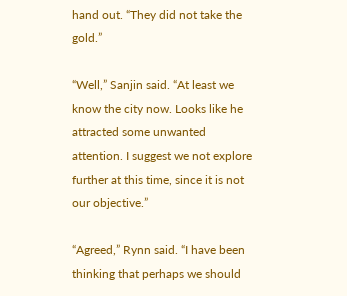hand out. “They did not take the gold.”

“Well,” Sanjin said. “At least we know the city now. Looks like he attracted some unwanted attention. I suggest we not explore further at this time, since it is not our objective.”

“Agreed,” Rynn said. “I have been thinking that perhaps we should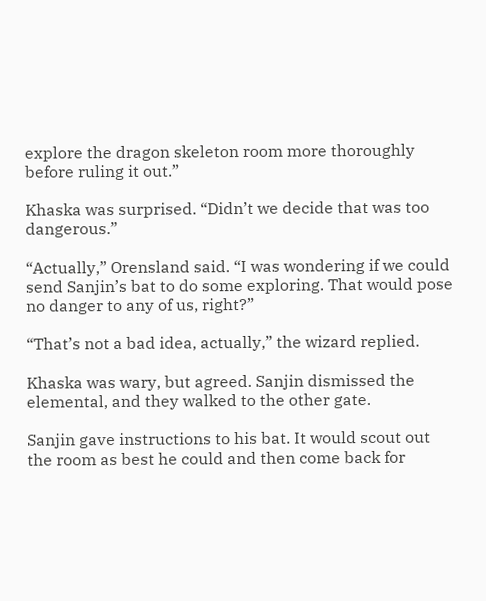explore the dragon skeleton room more thoroughly before ruling it out.”

Khaska was surprised. “Didn’t we decide that was too dangerous.”

“Actually,” Orensland said. “I was wondering if we could send Sanjin’s bat to do some exploring. That would pose no danger to any of us, right?”

“That’s not a bad idea, actually,” the wizard replied.

Khaska was wary, but agreed. Sanjin dismissed the elemental, and they walked to the other gate.

Sanjin gave instructions to his bat. It would scout out the room as best he could and then come back for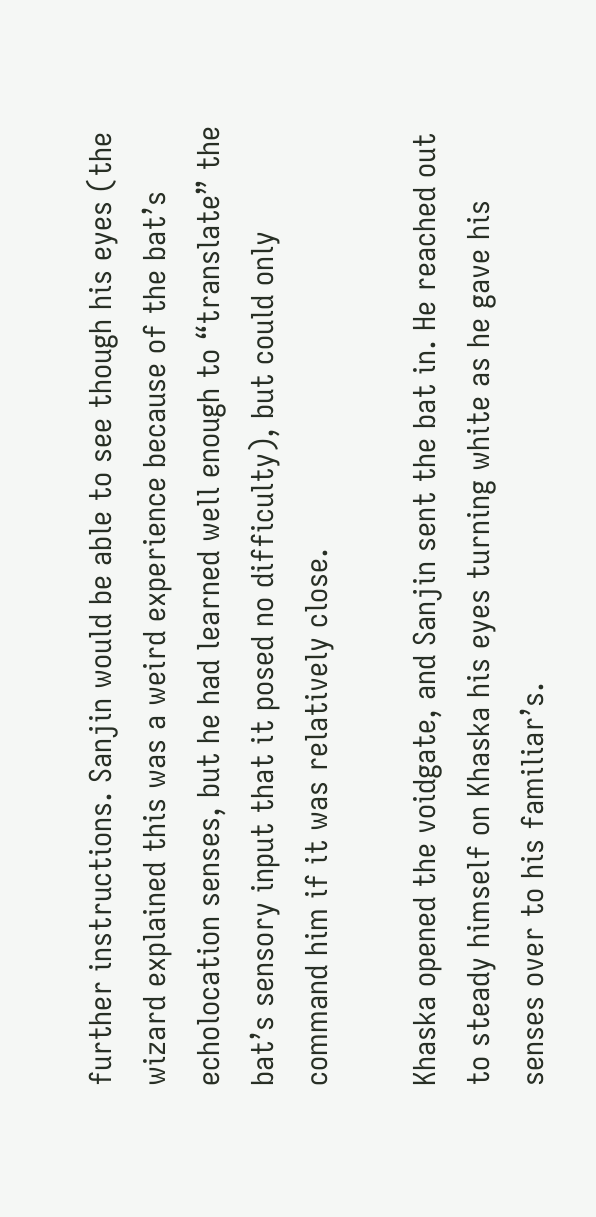further instructions. Sanjin would be able to see though his eyes (the wizard explained this was a weird experience because of the bat’s echolocation senses, but he had learned well enough to “translate” the bat’s sensory input that it posed no difficulty), but could only command him if it was relatively close.

Khaska opened the voidgate, and Sanjin sent the bat in. He reached out to steady himself on Khaska his eyes turning white as he gave his senses over to his familiar’s.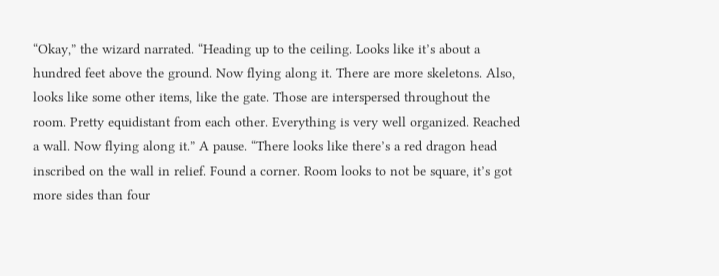“Okay,” the wizard narrated. “Heading up to the ceiling. Looks like it’s about a hundred feet above the ground. Now flying along it. There are more skeletons. Also, looks like some other items, like the gate. Those are interspersed throughout the room. Pretty equidistant from each other. Everything is very well organized. Reached a wall. Now flying along it.” A pause. “There looks like there’s a red dragon head inscribed on the wall in relief. Found a corner. Room looks to not be square, it’s got more sides than four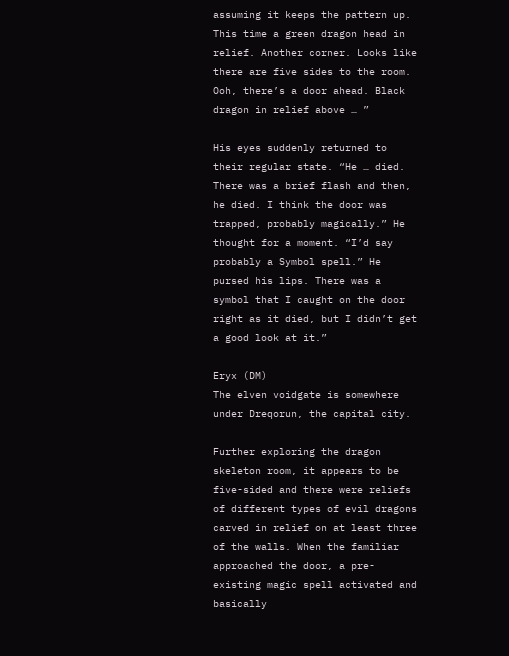assuming it keeps the pattern up. This time a green dragon head in relief. Another corner. Looks like there are five sides to the room. Ooh, there’s a door ahead. Black dragon in relief above … ”

His eyes suddenly returned to their regular state. “He … died. There was a brief flash and then, he died. I think the door was trapped, probably magically.” He thought for a moment. “I’d say probably a Symbol spell.” He pursed his lips. There was a symbol that I caught on the door right as it died, but I didn’t get a good look at it.”

Eryx (DM)
The elven voidgate is somewhere under Dreqorun, the capital city.

Further exploring the dragon skeleton room, it appears to be five-sided and there were reliefs of different types of evil dragons carved in relief on at least three of the walls. When the familiar approached the door, a pre-existing magic spell activated and basically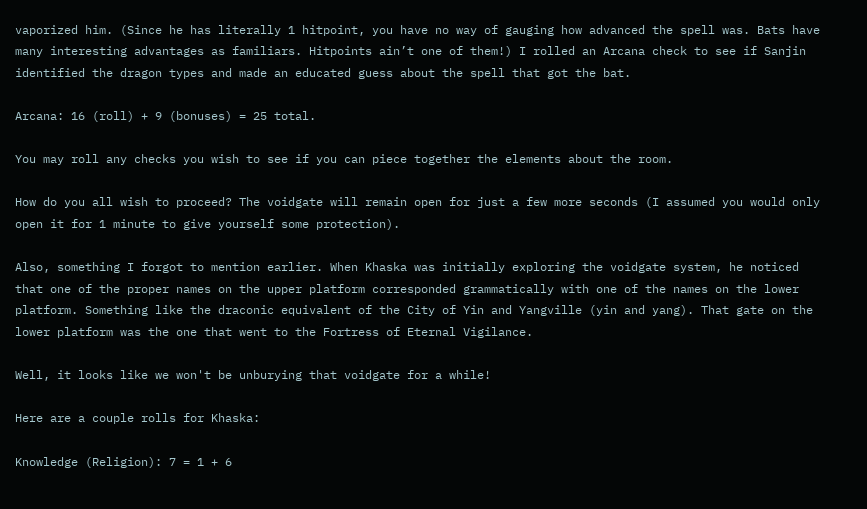vaporized him. (Since he has literally 1 hitpoint, you have no way of gauging how advanced the spell was. Bats have many interesting advantages as familiars. Hitpoints ain’t one of them!) I rolled an Arcana check to see if Sanjin identified the dragon types and made an educated guess about the spell that got the bat.

Arcana: 16 (roll) + 9 (bonuses) = 25 total.

You may roll any checks you wish to see if you can piece together the elements about the room.

How do you all wish to proceed? The voidgate will remain open for just a few more seconds (I assumed you would only open it for 1 minute to give yourself some protection).

Also, something I forgot to mention earlier. When Khaska was initially exploring the voidgate system, he noticed that one of the proper names on the upper platform corresponded grammatically with one of the names on the lower platform. Something like the draconic equivalent of the City of Yin and Yangville (yin and yang). That gate on the lower platform was the one that went to the Fortress of Eternal Vigilance.

Well, it looks like we won't be unburying that voidgate for a while!

Here are a couple rolls for Khaska:

Knowledge (Religion): 7 = 1 + 6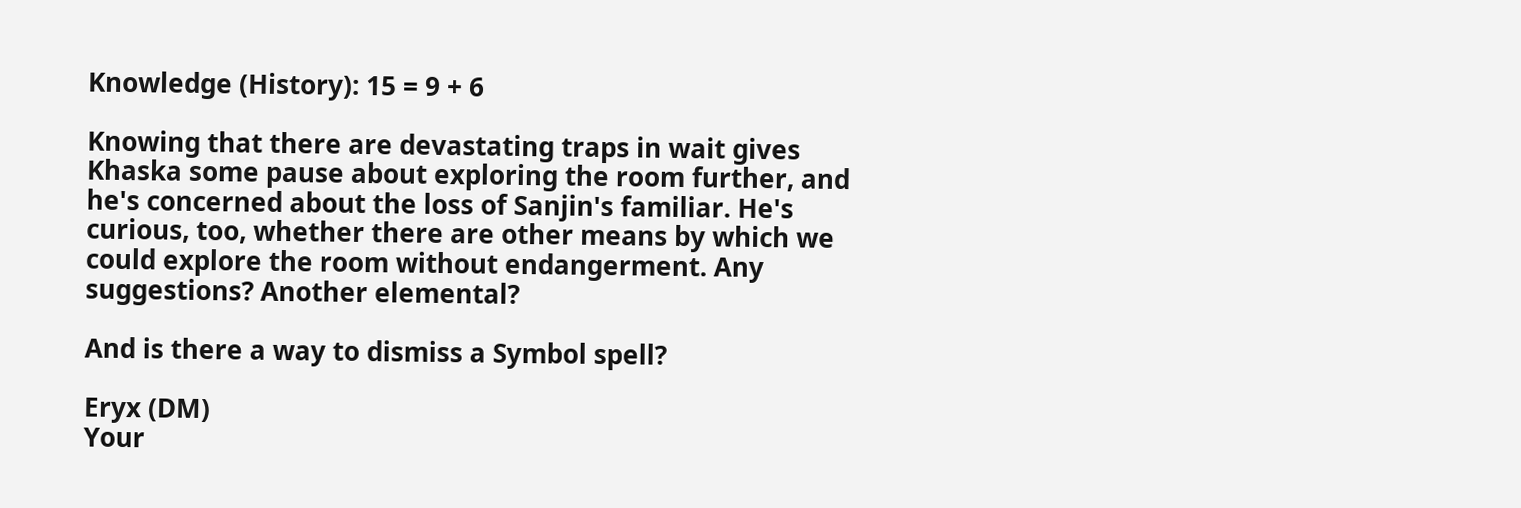Knowledge (History): 15 = 9 + 6

Knowing that there are devastating traps in wait gives Khaska some pause about exploring the room further, and he's concerned about the loss of Sanjin's familiar. He's curious, too, whether there are other means by which we could explore the room without endangerment. Any suggestions? Another elemental?

And is there a way to dismiss a Symbol spell?

Eryx (DM)
Your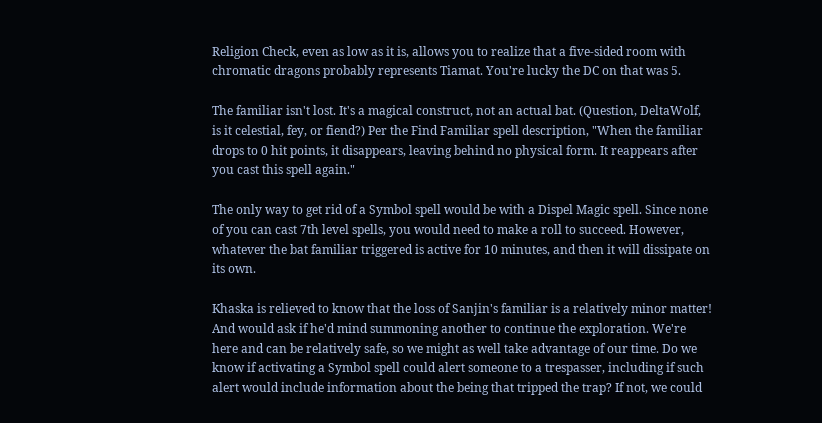Religion Check, even as low as it is, allows you to realize that a five-sided room with chromatic dragons probably represents Tiamat. You're lucky the DC on that was 5.

The familiar isn't lost. It's a magical construct, not an actual bat. (Question, DeltaWolf, is it celestial, fey, or fiend?) Per the Find Familiar spell description, "When the familiar drops to 0 hit points, it disappears, leaving behind no physical form. It reappears after you cast this spell again."

The only way to get rid of a Symbol spell would be with a Dispel Magic spell. Since none of you can cast 7th level spells, you would need to make a roll to succeed. However, whatever the bat familiar triggered is active for 10 minutes, and then it will dissipate on its own.

Khaska is relieved to know that the loss of Sanjin's familiar is a relatively minor matter! And would ask if he'd mind summoning another to continue the exploration. We're here and can be relatively safe, so we might as well take advantage of our time. Do we know if activating a Symbol spell could alert someone to a trespasser, including if such alert would include information about the being that tripped the trap? If not, we could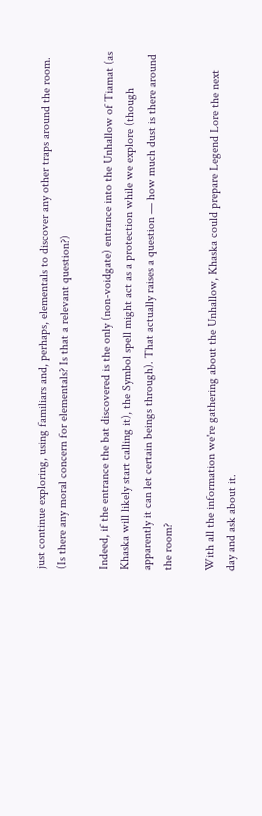just continue exploring, using familiars and, perhaps, elementals to discover any other traps around the room. (Is there any moral concern for elementals? Is that a relevant question?)

Indeed, if the entrance the bat discovered is the only (non-voidgate) entrance into the Unhallow of Tiamat (as Khaska will likely start calling it), the Symbol spell might act as a protection while we explore (though apparently it can let certain beings through). That actually raises a question — how much dust is there around the room?

With all the information we're gathering about the Unhallow, Khaska could prepare Legend Lore the next day and ask about it.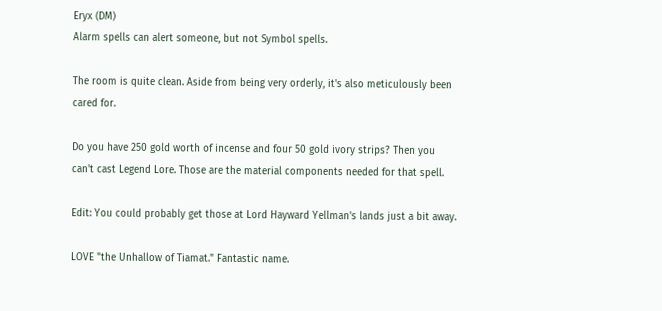Eryx (DM)
Alarm spells can alert someone, but not Symbol spells.

The room is quite clean. Aside from being very orderly, it's also meticulously been cared for.

Do you have 250 gold worth of incense and four 50 gold ivory strips? Then you can't cast Legend Lore. Those are the material components needed for that spell.

Edit: You could probably get those at Lord Hayward Yellman's lands just a bit away.

LOVE "the Unhallow of Tiamat." Fantastic name.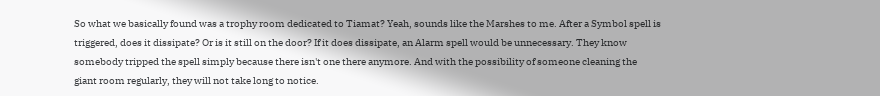So what we basically found was a trophy room dedicated to Tiamat? Yeah, sounds like the Marshes to me. After a Symbol spell is triggered, does it dissipate? Or is it still on the door? If it does dissipate, an Alarm spell would be unnecessary. They know somebody tripped the spell simply because there isn't one there anymore. And with the possibility of someone cleaning the giant room regularly, they will not take long to notice.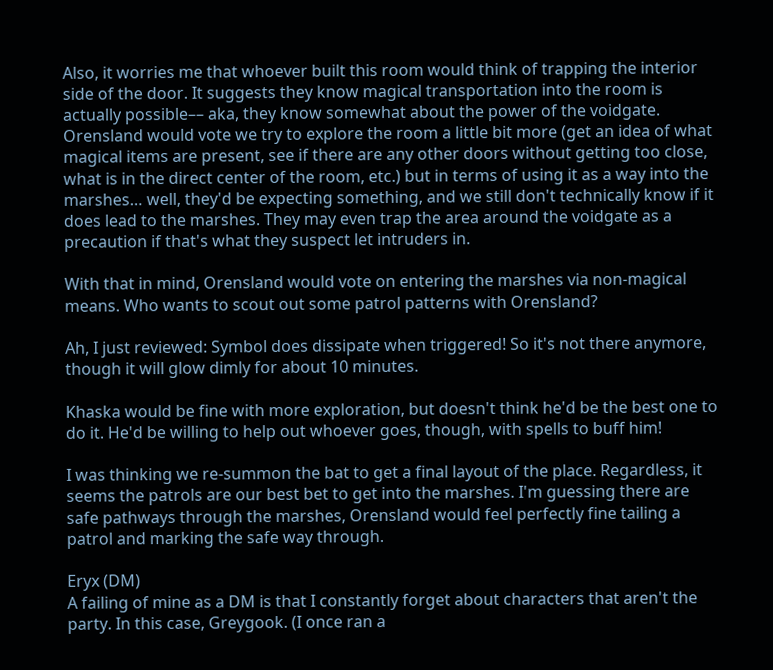Also, it worries me that whoever built this room would think of trapping the interior side of the door. It suggests they know magical transportation into the room is actually possible–– aka, they know somewhat about the power of the voidgate. Orensland would vote we try to explore the room a little bit more (get an idea of what magical items are present, see if there are any other doors without getting too close, what is in the direct center of the room, etc.) but in terms of using it as a way into the marshes… well, they'd be expecting something, and we still don't technically know if it does lead to the marshes. They may even trap the area around the voidgate as a precaution if that's what they suspect let intruders in.

With that in mind, Orensland would vote on entering the marshes via non-magical means. Who wants to scout out some patrol patterns with Orensland?

Ah, I just reviewed: Symbol does dissipate when triggered! So it's not there anymore, though it will glow dimly for about 10 minutes.

Khaska would be fine with more exploration, but doesn't think he'd be the best one to do it. He'd be willing to help out whoever goes, though, with spells to buff him!

I was thinking we re-summon the bat to get a final layout of the place. Regardless, it seems the patrols are our best bet to get into the marshes. I'm guessing there are safe pathways through the marshes, Orensland would feel perfectly fine tailing a patrol and marking the safe way through.

Eryx (DM)
A failing of mine as a DM is that I constantly forget about characters that aren't the party. In this case, Greygook. (I once ran a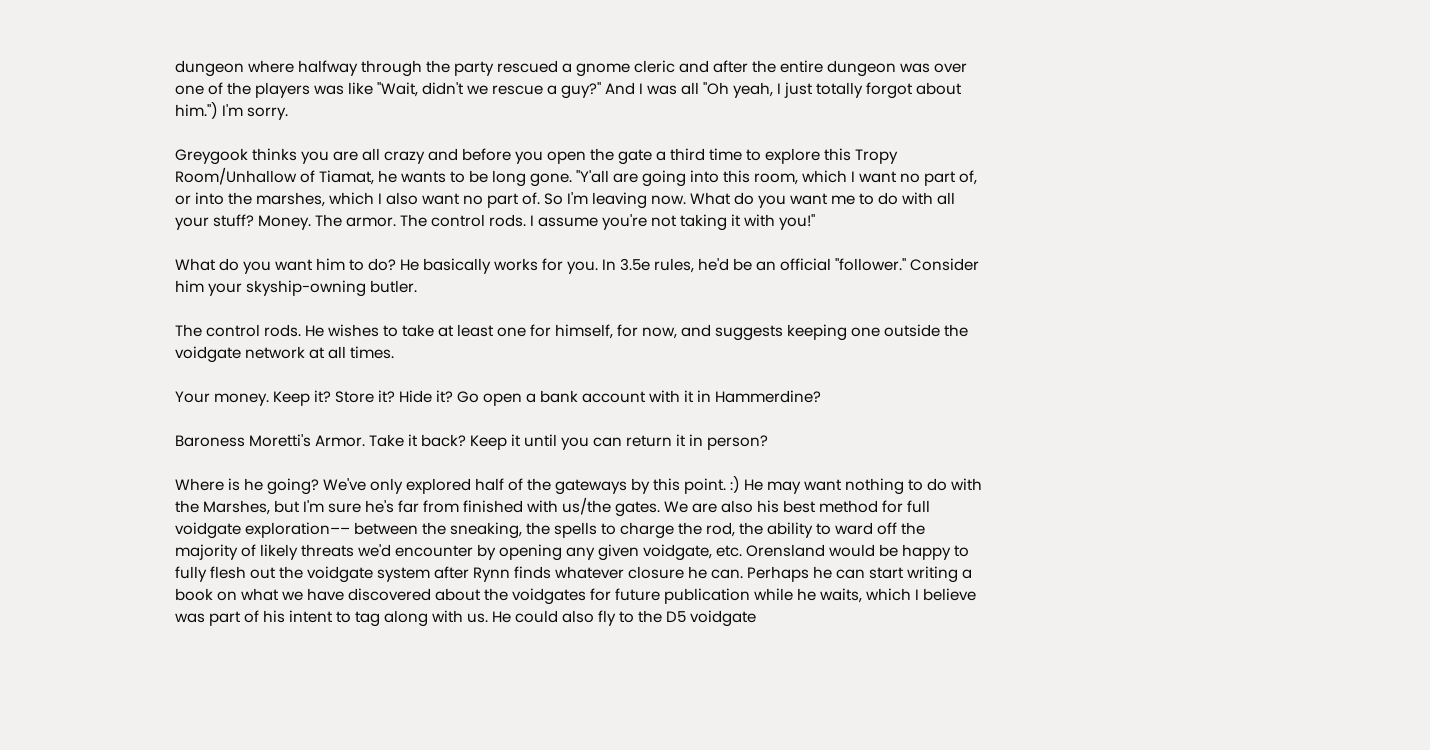dungeon where halfway through the party rescued a gnome cleric and after the entire dungeon was over one of the players was like "Wait, didn't we rescue a guy?" And I was all "Oh yeah, I just totally forgot about him.") I'm sorry.

Greygook thinks you are all crazy and before you open the gate a third time to explore this Tropy Room/Unhallow of Tiamat, he wants to be long gone. "Y'all are going into this room, which I want no part of, or into the marshes, which I also want no part of. So I'm leaving now. What do you want me to do with all your stuff? Money. The armor. The control rods. I assume you're not taking it with you!"

What do you want him to do? He basically works for you. In 3.5e rules, he'd be an official "follower." Consider him your skyship-owning butler.

The control rods. He wishes to take at least one for himself, for now, and suggests keeping one outside the voidgate network at all times.

Your money. Keep it? Store it? Hide it? Go open a bank account with it in Hammerdine?

Baroness Moretti's Armor. Take it back? Keep it until you can return it in person?

Where is he going? We've only explored half of the gateways by this point. :) He may want nothing to do with the Marshes, but I'm sure he's far from finished with us/the gates. We are also his best method for full voidgate exploration–– between the sneaking, the spells to charge the rod, the ability to ward off the majority of likely threats we'd encounter by opening any given voidgate, etc. Orensland would be happy to fully flesh out the voidgate system after Rynn finds whatever closure he can. Perhaps he can start writing a book on what we have discovered about the voidgates for future publication while he waits, which I believe was part of his intent to tag along with us. He could also fly to the D5 voidgate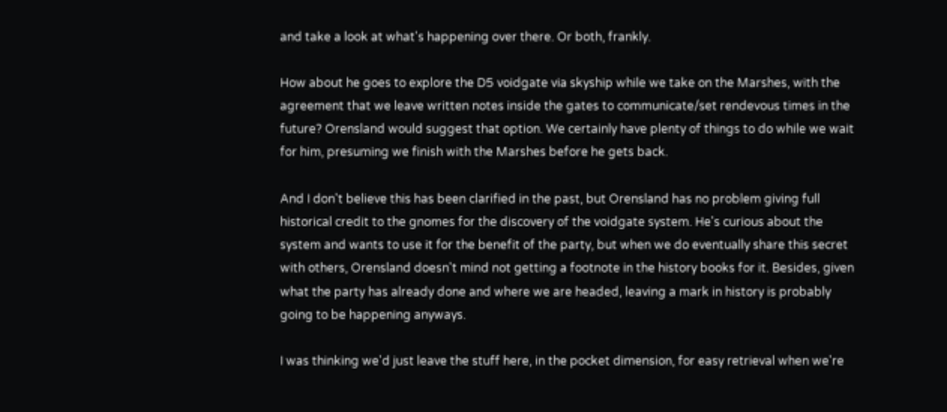and take a look at what's happening over there. Or both, frankly.

How about he goes to explore the D5 voidgate via skyship while we take on the Marshes, with the agreement that we leave written notes inside the gates to communicate/set rendevous times in the future? Orensland would suggest that option. We certainly have plenty of things to do while we wait for him, presuming we finish with the Marshes before he gets back.

And I don't believe this has been clarified in the past, but Orensland has no problem giving full historical credit to the gnomes for the discovery of the voidgate system. He's curious about the system and wants to use it for the benefit of the party, but when we do eventually share this secret with others, Orensland doesn't mind not getting a footnote in the history books for it. Besides, given what the party has already done and where we are headed, leaving a mark in history is probably going to be happening anyways.

I was thinking we'd just leave the stuff here, in the pocket dimension, for easy retrieval when we're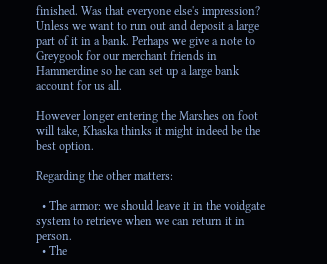finished. Was that everyone else's impression? Unless we want to run out and deposit a large part of it in a bank. Perhaps we give a note to Greygook for our merchant friends in Hammerdine so he can set up a large bank account for us all.

However longer entering the Marshes on foot will take, Khaska thinks it might indeed be the best option.

Regarding the other matters:

  • The armor: we should leave it in the voidgate system to retrieve when we can return it in person.
  • The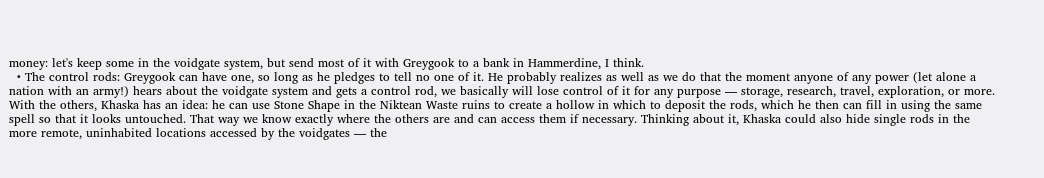money: let's keep some in the voidgate system, but send most of it with Greygook to a bank in Hammerdine, I think.
  • The control rods: Greygook can have one, so long as he pledges to tell no one of it. He probably realizes as well as we do that the moment anyone of any power (let alone a nation with an army!) hears about the voidgate system and gets a control rod, we basically will lose control of it for any purpose — storage, research, travel, exploration, or more. With the others, Khaska has an idea: he can use Stone Shape in the Niktean Waste ruins to create a hollow in which to deposit the rods, which he then can fill in using the same spell so that it looks untouched. That way we know exactly where the others are and can access them if necessary. Thinking about it, Khaska could also hide single rods in the more remote, uninhabited locations accessed by the voidgates — the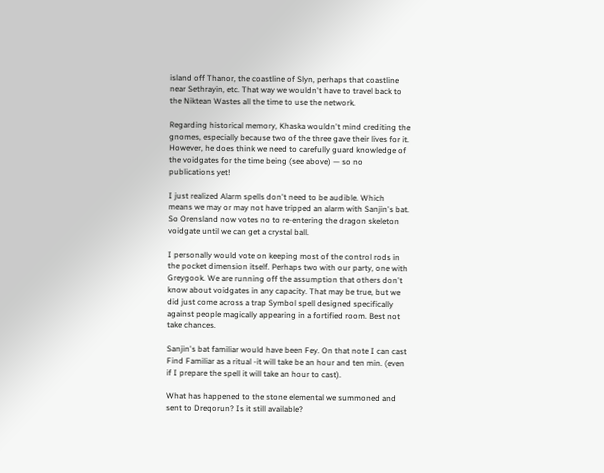island off Thanor, the coastline of Slyn, perhaps that coastline near Sethrayin, etc. That way we wouldn't have to travel back to the Niktean Wastes all the time to use the network.

Regarding historical memory, Khaska wouldn't mind crediting the gnomes, especially because two of the three gave their lives for it. However, he does think we need to carefully guard knowledge of the voidgates for the time being (see above) — so no publications yet!

I just realized Alarm spells don't need to be audible. Which means we may or may not have tripped an alarm with Sanjin's bat. So Orensland now votes no to re-entering the dragon skeleton voidgate until we can get a crystal ball.

I personally would vote on keeping most of the control rods in the pocket dimension itself. Perhaps two with our party, one with Greygook. We are running off the assumption that others don't know about voidgates in any capacity. That may be true, but we did just come across a trap Symbol spell designed specifically against people magically appearing in a fortified room. Best not take chances.

Sanjin's bat familiar would have been Fey. On that note I can cast Find Familiar as a ritual -it will take be an hour and ten min. (even if I prepare the spell it will take an hour to cast).

What has happened to the stone elemental we summoned and sent to Dreqorun? Is it still available?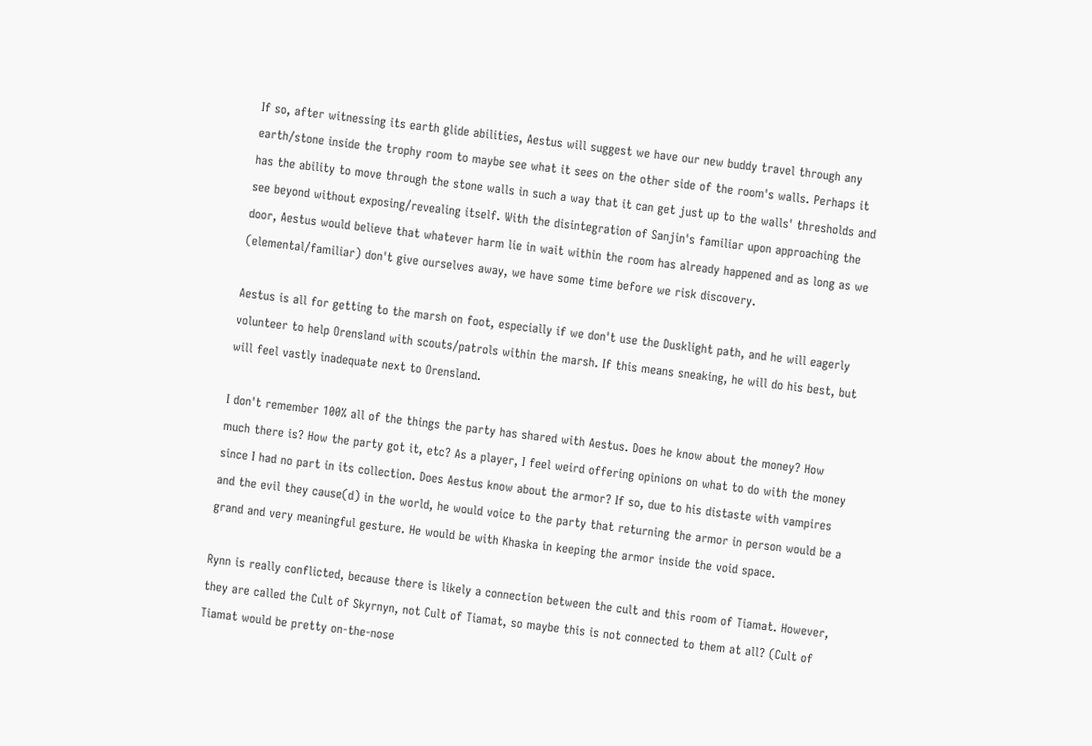If so, after witnessing its earth glide abilities, Aestus will suggest we have our new buddy travel through any earth/stone inside the trophy room to maybe see what it sees on the other side of the room's walls. Perhaps it has the ability to move through the stone walls in such a way that it can get just up to the walls' thresholds and see beyond without exposing/revealing itself. With the disintegration of Sanjin's familiar upon approaching the door, Aestus would believe that whatever harm lie in wait within the room has already happened and as long as we (elemental/familiar) don't give ourselves away, we have some time before we risk discovery.

Aestus is all for getting to the marsh on foot, especially if we don't use the Dusklight path, and he will eagerly volunteer to help Orensland with scouts/patrols within the marsh. If this means sneaking, he will do his best, but will feel vastly inadequate next to Orensland.

I don't remember 100% all of the things the party has shared with Aestus. Does he know about the money? How much there is? How the party got it, etc? As a player, I feel weird offering opinions on what to do with the money since I had no part in its collection. Does Aestus know about the armor? If so, due to his distaste with vampires and the evil they cause(d) in the world, he would voice to the party that returning the armor in person would be a grand and very meaningful gesture. He would be with Khaska in keeping the armor inside the void space.

Rynn is really conflicted, because there is likely a connection between the cult and this room of Tiamat. However, they are called the Cult of Skyrnyn, not Cult of Tiamat, so maybe this is not connected to them at all? (Cult of Tiamat would be pretty on-the-nose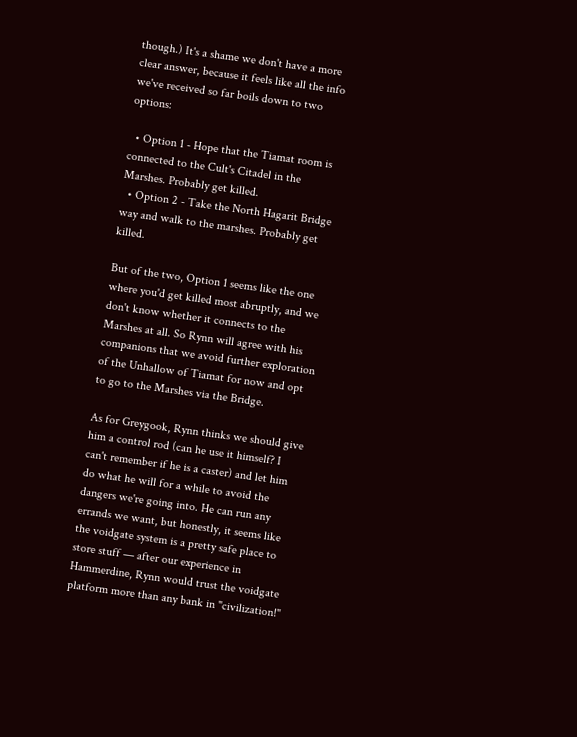though.) It's a shame we don't have a more clear answer, because it feels like all the info we've received so far boils down to two options:

  • Option 1 - Hope that the Tiamat room is connected to the Cult's Citadel in the Marshes. Probably get killed.
  • Option 2 - Take the North Hagarit Bridge way and walk to the marshes. Probably get killed.

But of the two, Option 1 seems like the one where you'd get killed most abruptly, and we don't know whether it connects to the Marshes at all. So Rynn will agree with his companions that we avoid further exploration of the Unhallow of Tiamat for now and opt to go to the Marshes via the Bridge.

As for Greygook, Rynn thinks we should give him a control rod (can he use it himself? I can't remember if he is a caster) and let him do what he will for a while to avoid the dangers we're going into. He can run any errands we want, but honestly, it seems like the voidgate system is a pretty safe place to store stuff — after our experience in Hammerdine, Rynn would trust the voidgate platform more than any bank in "civilization!"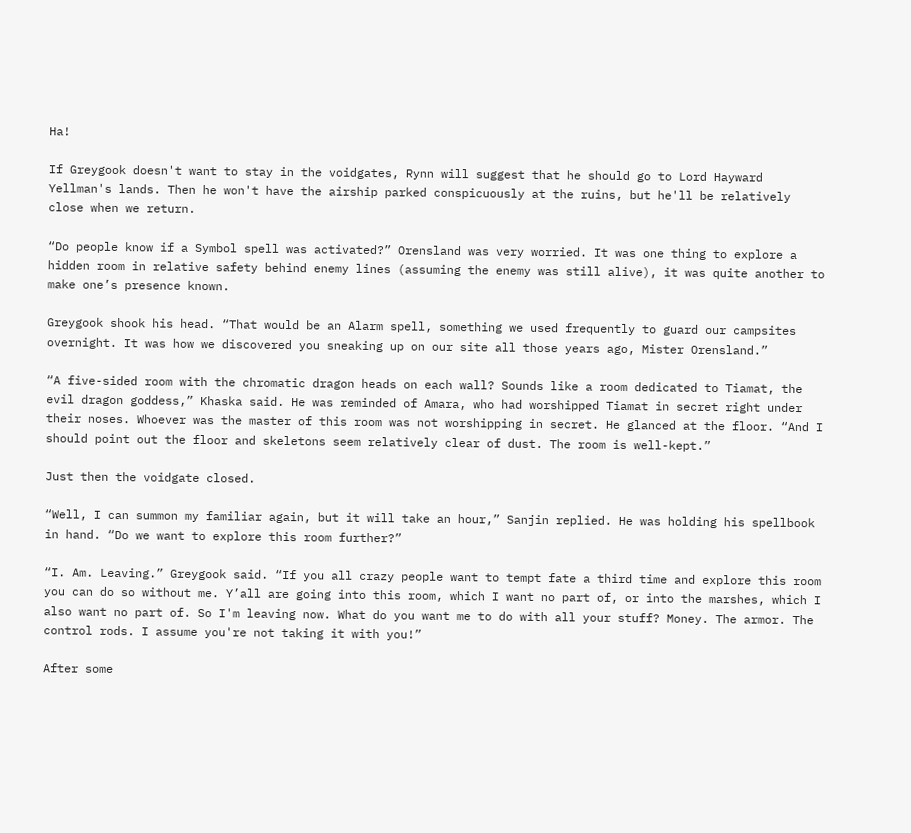Ha!

If Greygook doesn't want to stay in the voidgates, Rynn will suggest that he should go to Lord Hayward Yellman's lands. Then he won't have the airship parked conspicuously at the ruins, but he'll be relatively close when we return.

“Do people know if a Symbol spell was activated?” Orensland was very worried. It was one thing to explore a hidden room in relative safety behind enemy lines (assuming the enemy was still alive), it was quite another to make one’s presence known.

Greygook shook his head. “That would be an Alarm spell, something we used frequently to guard our campsites overnight. It was how we discovered you sneaking up on our site all those years ago, Mister Orensland.”

“A five-sided room with the chromatic dragon heads on each wall? Sounds like a room dedicated to Tiamat, the evil dragon goddess,” Khaska said. He was reminded of Amara, who had worshipped Tiamat in secret right under their noses. Whoever was the master of this room was not worshipping in secret. He glanced at the floor. “And I should point out the floor and skeletons seem relatively clear of dust. The room is well-kept.”

Just then the voidgate closed.

“Well, I can summon my familiar again, but it will take an hour,” Sanjin replied. He was holding his spellbook in hand. “Do we want to explore this room further?”

“I. Am. Leaving.” Greygook said. “If you all crazy people want to tempt fate a third time and explore this room you can do so without me. Y’all are going into this room, which I want no part of, or into the marshes, which I also want no part of. So I'm leaving now. What do you want me to do with all your stuff? Money. The armor. The control rods. I assume you're not taking it with you!”

After some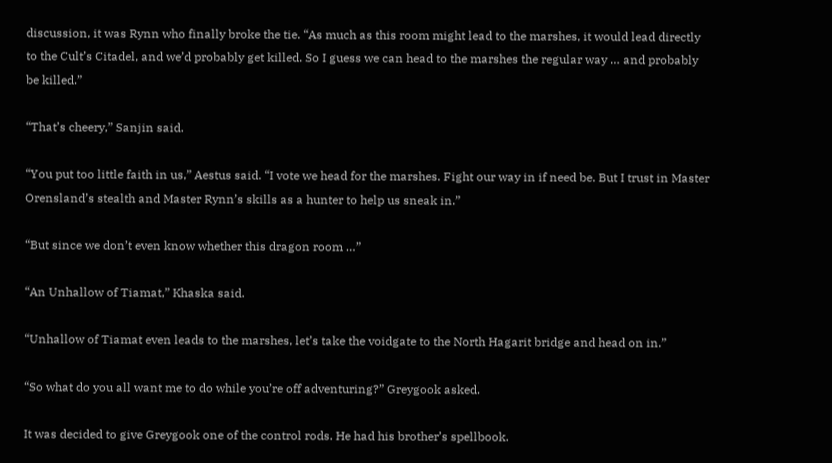discussion, it was Rynn who finally broke the tie. “As much as this room might lead to the marshes, it would lead directly to the Cult’s Citadel, and we’d probably get killed. So I guess we can head to the marshes the regular way … and probably be killed.”

“That’s cheery,” Sanjin said.

“You put too little faith in us,” Aestus said. “I vote we head for the marshes. Fight our way in if need be. But I trust in Master Orensland’s stealth and Master Rynn’s skills as a hunter to help us sneak in.”

“But since we don’t even know whether this dragon room …”

“An Unhallow of Tiamat,” Khaska said.

“Unhallow of Tiamat even leads to the marshes, let’s take the voidgate to the North Hagarit bridge and head on in.”

“So what do you all want me to do while you’re off adventuring?” Greygook asked.

It was decided to give Greygook one of the control rods. He had his brother’s spellbook.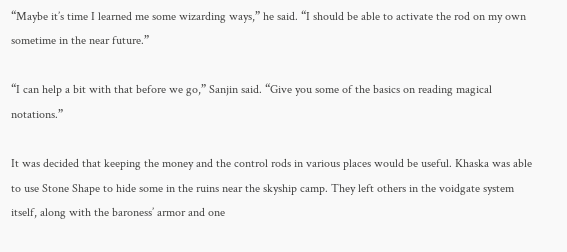“Maybe it’s time I learned me some wizarding ways,” he said. “I should be able to activate the rod on my own sometime in the near future.”

“I can help a bit with that before we go,” Sanjin said. “Give you some of the basics on reading magical notations.”

It was decided that keeping the money and the control rods in various places would be useful. Khaska was able to use Stone Shape to hide some in the ruins near the skyship camp. They left others in the voidgate system itself, along with the baroness’ armor and one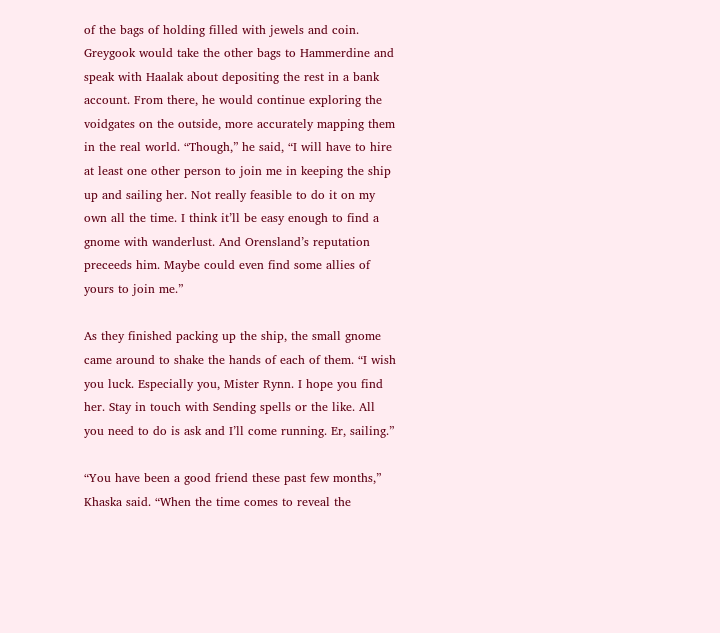of the bags of holding filled with jewels and coin. Greygook would take the other bags to Hammerdine and speak with Haalak about depositing the rest in a bank account. From there, he would continue exploring the voidgates on the outside, more accurately mapping them in the real world. “Though,” he said, “I will have to hire at least one other person to join me in keeping the ship up and sailing her. Not really feasible to do it on my own all the time. I think it’ll be easy enough to find a gnome with wanderlust. And Orensland’s reputation preceeds him. Maybe could even find some allies of yours to join me.”

As they finished packing up the ship, the small gnome came around to shake the hands of each of them. “I wish you luck. Especially you, Mister Rynn. I hope you find her. Stay in touch with Sending spells or the like. All you need to do is ask and I’ll come running. Er, sailing.”

“You have been a good friend these past few months,” Khaska said. “When the time comes to reveal the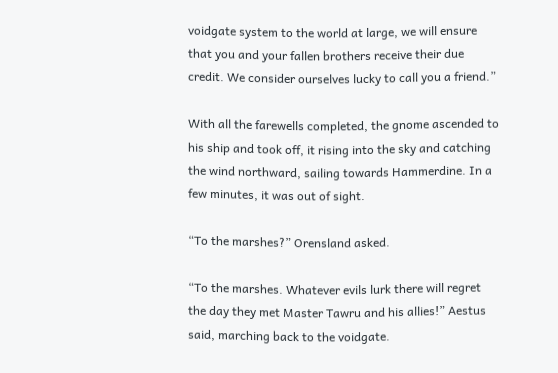voidgate system to the world at large, we will ensure that you and your fallen brothers receive their due credit. We consider ourselves lucky to call you a friend.”

With all the farewells completed, the gnome ascended to his ship and took off, it rising into the sky and catching the wind northward, sailing towards Hammerdine. In a few minutes, it was out of sight.

“To the marshes?” Orensland asked.

“To the marshes. Whatever evils lurk there will regret the day they met Master Tawru and his allies!” Aestus said, marching back to the voidgate.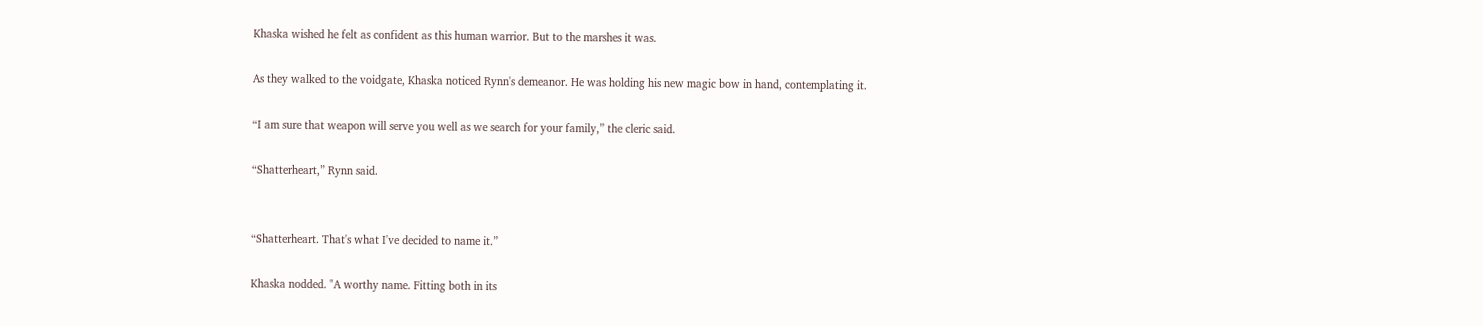Khaska wished he felt as confident as this human warrior. But to the marshes it was.

As they walked to the voidgate, Khaska noticed Rynn's demeanor. He was holding his new magic bow in hand, contemplating it.

“I am sure that weapon will serve you well as we search for your family,” the cleric said.

“Shatterheart,” Rynn said.


“Shatterheart. That's what I've decided to name it.”

Khaska nodded. "A worthy name. Fitting both in its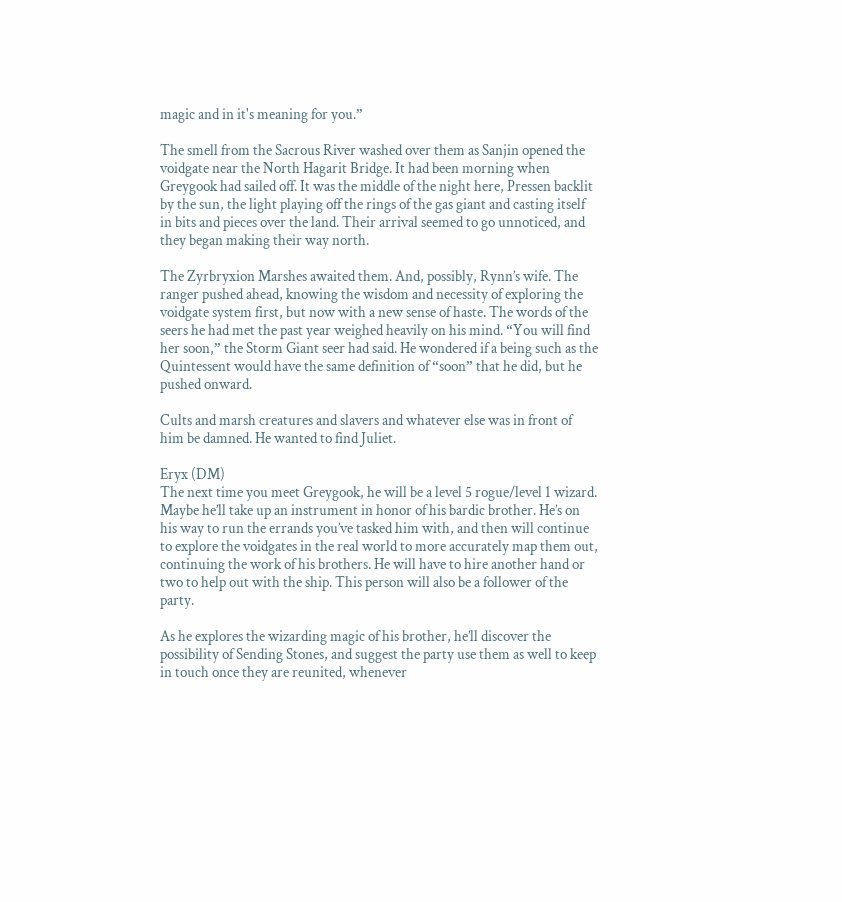magic and in it's meaning for you.”

The smell from the Sacrous River washed over them as Sanjin opened the voidgate near the North Hagarit Bridge. It had been morning when Greygook had sailed off. It was the middle of the night here, Pressen backlit by the sun, the light playing off the rings of the gas giant and casting itself in bits and pieces over the land. Their arrival seemed to go unnoticed, and they began making their way north.

The Zyrbryxion Marshes awaited them. And, possibly, Rynn’s wife. The ranger pushed ahead, knowing the wisdom and necessity of exploring the voidgate system first, but now with a new sense of haste. The words of the seers he had met the past year weighed heavily on his mind. “You will find her soon,” the Storm Giant seer had said. He wondered if a being such as the Quintessent would have the same definition of “soon” that he did, but he pushed onward.

Cults and marsh creatures and slavers and whatever else was in front of him be damned. He wanted to find Juliet.

Eryx (DM)
The next time you meet Greygook, he will be a level 5 rogue/level 1 wizard. Maybe he’ll take up an instrument in honor of his bardic brother. He’s on his way to run the errands you’ve tasked him with, and then will continue to explore the voidgates in the real world to more accurately map them out, continuing the work of his brothers. He will have to hire another hand or two to help out with the ship. This person will also be a follower of the party.

As he explores the wizarding magic of his brother, he’ll discover the possibility of Sending Stones, and suggest the party use them as well to keep in touch once they are reunited, whenever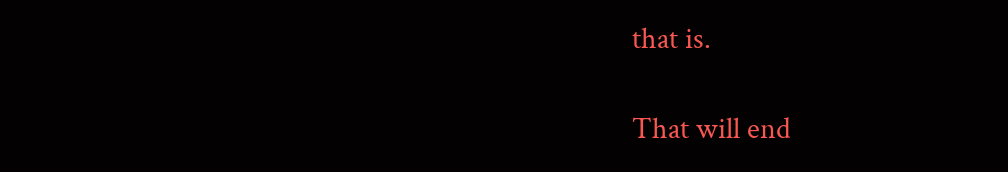that is.

That will end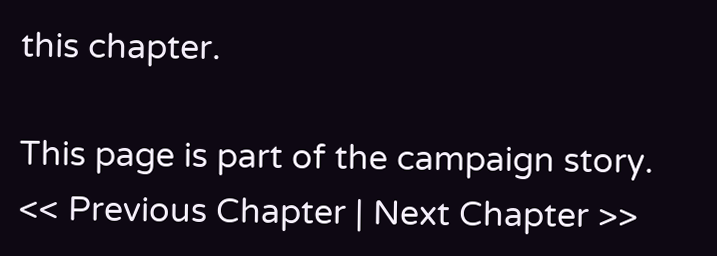this chapter.

This page is part of the campaign story. << Previous Chapter | Next Chapter >>